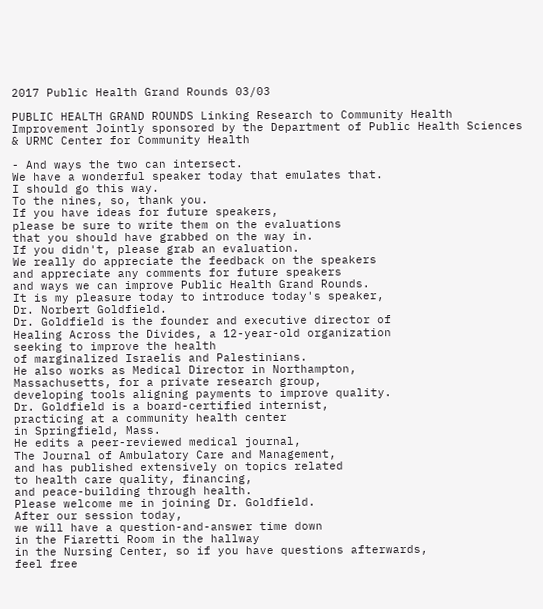2017 Public Health Grand Rounds 03/03

PUBLIC HEALTH GRAND ROUNDS Linking Research to Community Health Improvement Jointly sponsored by the Department of Public Health Sciences & URMC Center for Community Health

- And ways the two can intersect.
We have a wonderful speaker today that emulates that.
I should go this way.
To the nines, so, thank you.
If you have ideas for future speakers,
please be sure to write them on the evaluations
that you should have grabbed on the way in.
If you didn't, please grab an evaluation.
We really do appreciate the feedback on the speakers
and appreciate any comments for future speakers
and ways we can improve Public Health Grand Rounds.
It is my pleasure today to introduce today's speaker,
Dr. Norbert Goldfield.
Dr. Goldfield is the founder and executive director of
Healing Across the Divides, a 12-year-old organization
seeking to improve the health
of marginalized Israelis and Palestinians.
He also works as Medical Director in Northampton,
Massachusetts, for a private research group,
developing tools aligning payments to improve quality.
Dr. Goldfield is a board-certified internist,
practicing at a community health center
in Springfield, Mass.
He edits a peer-reviewed medical journal,
The Journal of Ambulatory Care and Management,
and has published extensively on topics related
to health care quality, financing,
and peace-building through health.
Please welcome me in joining Dr. Goldfield.
After our session today,
we will have a question-and-answer time down
in the Fiaretti Room in the hallway
in the Nursing Center, so if you have questions afterwards,
feel free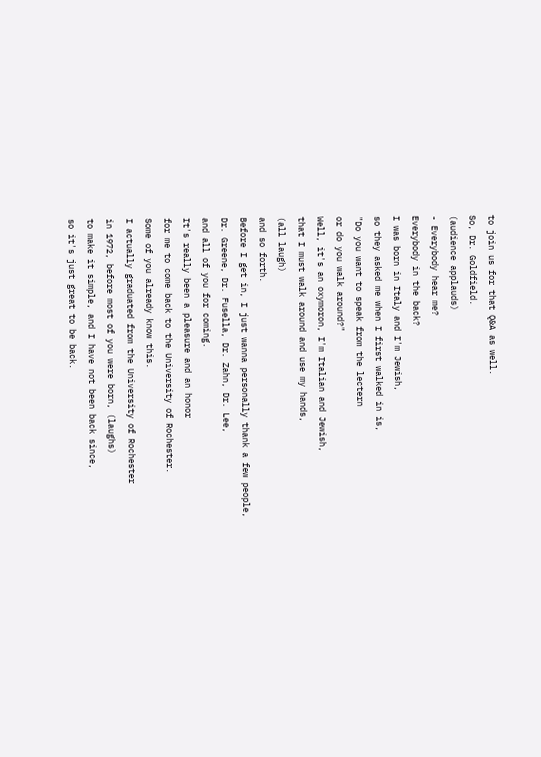to join us for that Q&A as well.
So, Dr. Goldfield.
(audience applauds)
- Everybody hear me?
Everybody in the back?
I was born in Italy and I'm Jewish,
so they asked me when I first walked in is,
"Do you want to speak from the lectern
or do you walk around?"
Well, it's an oxymoron, I'm Italian and Jewish,
that I must walk around and use my hands,
(all laugh)
and so forth.
Before I get in, I just wanna personally thank a few people,
Dr. Greene, Dr. Fusella, Dr. Zahn, Dr. Lee,
and all of you for coming.
It's really been a pleasure and an honor
for me to come back to the University of Rochester.
Some of you already know this.
I actually graduated from the University of Rochester
in 1972, before most of you were born, (laughs)
to make it simple, and I have not been back since,
so it's just great to be back.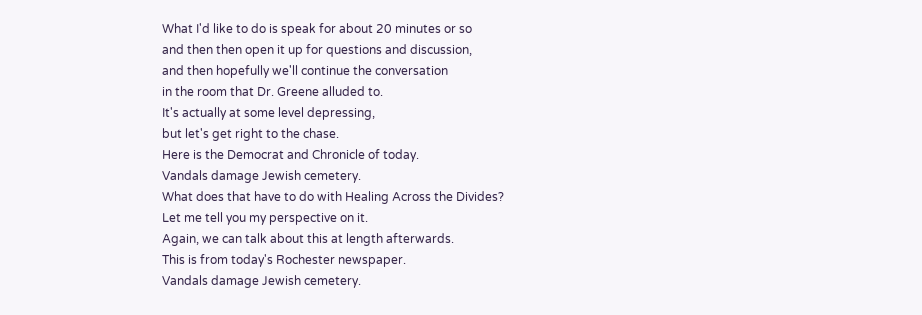What I'd like to do is speak for about 20 minutes or so
and then then open it up for questions and discussion,
and then hopefully we'll continue the conversation
in the room that Dr. Greene alluded to.
It's actually at some level depressing,
but let's get right to the chase.
Here is the Democrat and Chronicle of today.
Vandals damage Jewish cemetery.
What does that have to do with Healing Across the Divides?
Let me tell you my perspective on it.
Again, we can talk about this at length afterwards.
This is from today's Rochester newspaper.
Vandals damage Jewish cemetery.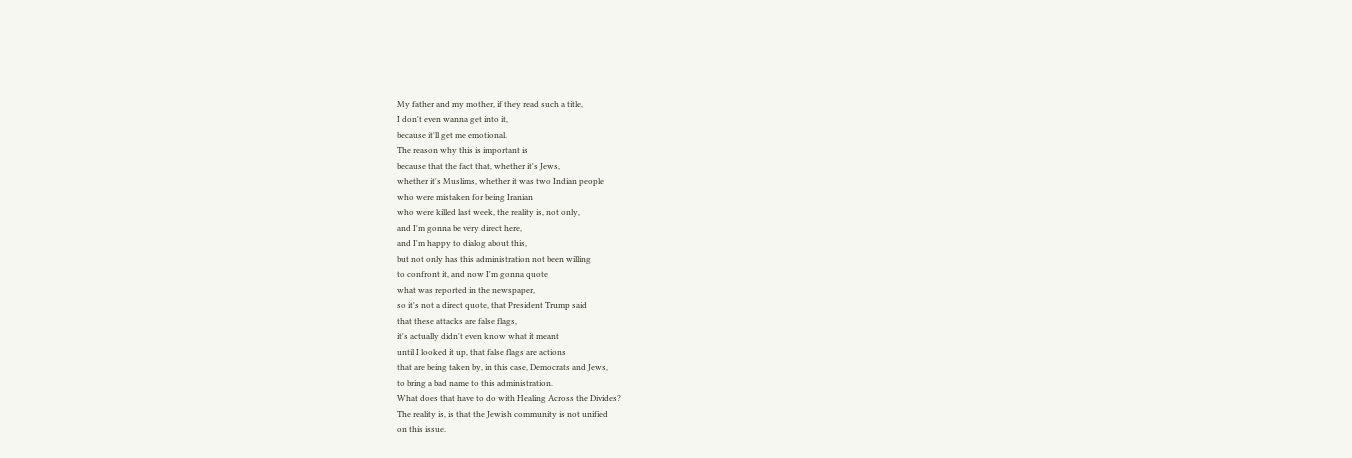My father and my mother, if they read such a title,
I don't even wanna get into it,
because it'll get me emotional.
The reason why this is important is
because that the fact that, whether it's Jews,
whether it's Muslims, whether it was two Indian people
who were mistaken for being Iranian
who were killed last week, the reality is, not only,
and I'm gonna be very direct here,
and I'm happy to dialog about this,
but not only has this administration not been willing
to confront it, and now I'm gonna quote
what was reported in the newspaper,
so it's not a direct quote, that President Trump said
that these attacks are false flags,
it's actually didn't even know what it meant
until I looked it up, that false flags are actions
that are being taken by, in this case, Democrats and Jews,
to bring a bad name to this administration.
What does that have to do with Healing Across the Divides?
The reality is, is that the Jewish community is not unified
on this issue.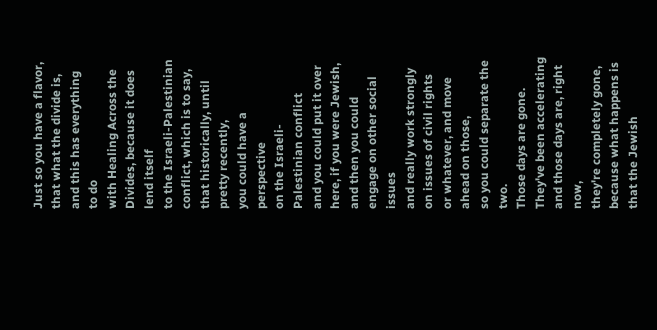Just so you have a flavor, that what the divide is,
and this has everything to do
with Healing Across the Divides, because it does lend itself
to the Israeli-Palestinian conflict, which is to say,
that historically, until pretty recently,
you could have a perspective
on the Israeli-Palestinian conflict
and you could put it over here, if you were Jewish,
and then you could engage on other social issues
and really work strongly on issues of civil rights
or whatever, and move ahead on those,
so you could separate the two.
Those days are gone.
They've been accelerating and those days are, right now,
they're completely gone, because what happens is
that the Jewish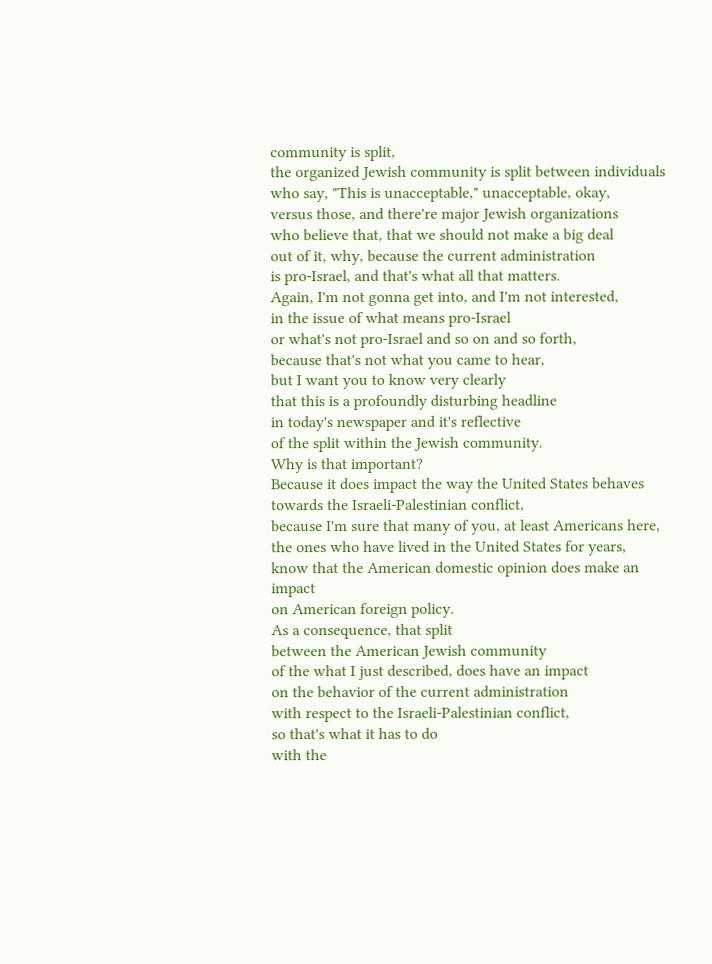community is split,
the organized Jewish community is split between individuals
who say, "This is unacceptable," unacceptable, okay,
versus those, and there're major Jewish organizations
who believe that, that we should not make a big deal
out of it, why, because the current administration
is pro-Israel, and that's what all that matters.
Again, I'm not gonna get into, and I'm not interested,
in the issue of what means pro-Israel
or what's not pro-Israel and so on and so forth,
because that's not what you came to hear,
but I want you to know very clearly
that this is a profoundly disturbing headline
in today's newspaper and it's reflective
of the split within the Jewish community.
Why is that important?
Because it does impact the way the United States behaves
towards the Israeli-Palestinian conflict,
because I'm sure that many of you, at least Americans here,
the ones who have lived in the United States for years,
know that the American domestic opinion does make an impact
on American foreign policy.
As a consequence, that split
between the American Jewish community
of the what I just described, does have an impact
on the behavior of the current administration
with respect to the Israeli-Palestinian conflict,
so that's what it has to do
with the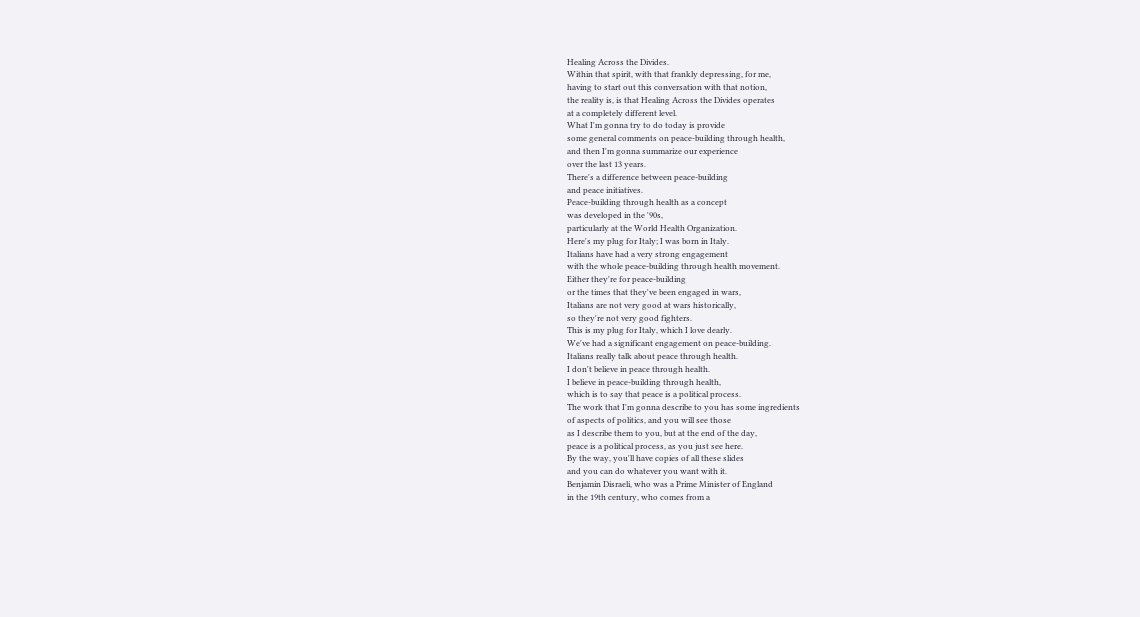Healing Across the Divides.
Within that spirit, with that frankly depressing, for me,
having to start out this conversation with that notion,
the reality is, is that Healing Across the Divides operates
at a completely different level.
What I'm gonna try to do today is provide
some general comments on peace-building through health,
and then I'm gonna summarize our experience
over the last 13 years.
There's a difference between peace-building
and peace initiatives.
Peace-building through health as a concept
was developed in the '90s,
particularly at the World Health Organization.
Here's my plug for Italy; I was born in Italy.
Italians have had a very strong engagement
with the whole peace-building through health movement.
Either they're for peace-building
or the times that they've been engaged in wars,
Italians are not very good at wars historically,
so they're not very good fighters.
This is my plug for Italy, which I love dearly.
We've had a significant engagement on peace-building.
Italians really talk about peace through health.
I don't believe in peace through health.
I believe in peace-building through health,
which is to say that peace is a political process.
The work that I'm gonna describe to you has some ingredients
of aspects of politics, and you will see those
as I describe them to you, but at the end of the day,
peace is a political process, as you just see here.
By the way, you'll have copies of all these slides
and you can do whatever you want with it.
Benjamin Disraeli, who was a Prime Minister of England
in the 19th century, who comes from a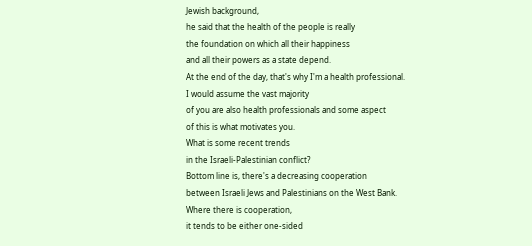Jewish background,
he said that the health of the people is really
the foundation on which all their happiness
and all their powers as a state depend.
At the end of the day, that's why I'm a health professional.
I would assume the vast majority
of you are also health professionals and some aspect
of this is what motivates you.
What is some recent trends
in the Israeli-Palestinian conflict?
Bottom line is, there's a decreasing cooperation
between Israeli Jews and Palestinians on the West Bank.
Where there is cooperation,
it tends to be either one-sided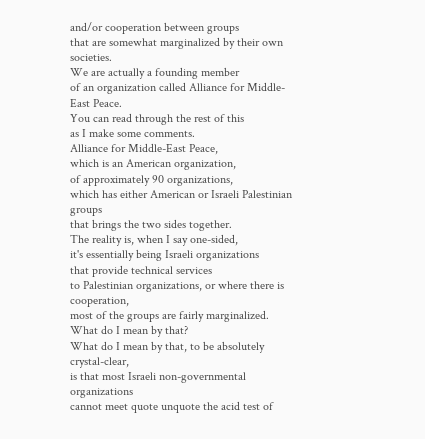and/or cooperation between groups
that are somewhat marginalized by their own societies.
We are actually a founding member
of an organization called Alliance for Middle-East Peace.
You can read through the rest of this
as I make some comments.
Alliance for Middle-East Peace,
which is an American organization,
of approximately 90 organizations,
which has either American or Israeli Palestinian groups
that brings the two sides together.
The reality is, when I say one-sided,
it's essentially being Israeli organizations
that provide technical services
to Palestinian organizations, or where there is cooperation,
most of the groups are fairly marginalized.
What do I mean by that?
What do I mean by that, to be absolutely crystal-clear,
is that most Israeli non-governmental organizations
cannot meet quote unquote the acid test of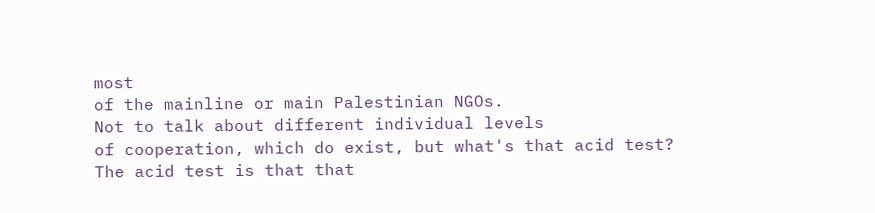most
of the mainline or main Palestinian NGOs.
Not to talk about different individual levels
of cooperation, which do exist, but what's that acid test?
The acid test is that that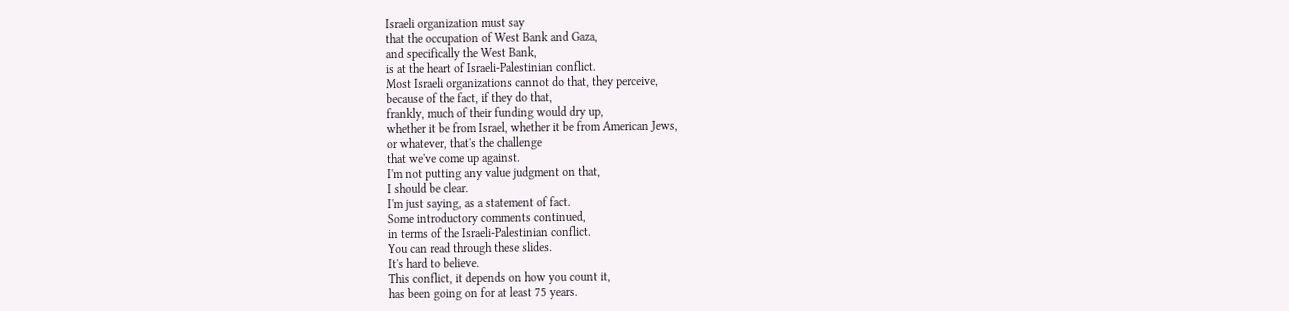Israeli organization must say
that the occupation of West Bank and Gaza,
and specifically the West Bank,
is at the heart of Israeli-Palestinian conflict.
Most Israeli organizations cannot do that, they perceive,
because of the fact, if they do that,
frankly, much of their funding would dry up,
whether it be from Israel, whether it be from American Jews,
or whatever, that's the challenge
that we've come up against.
I'm not putting any value judgment on that,
I should be clear.
I'm just saying, as a statement of fact.
Some introductory comments continued,
in terms of the Israeli-Palestinian conflict.
You can read through these slides.
It's hard to believe.
This conflict, it depends on how you count it,
has been going on for at least 75 years.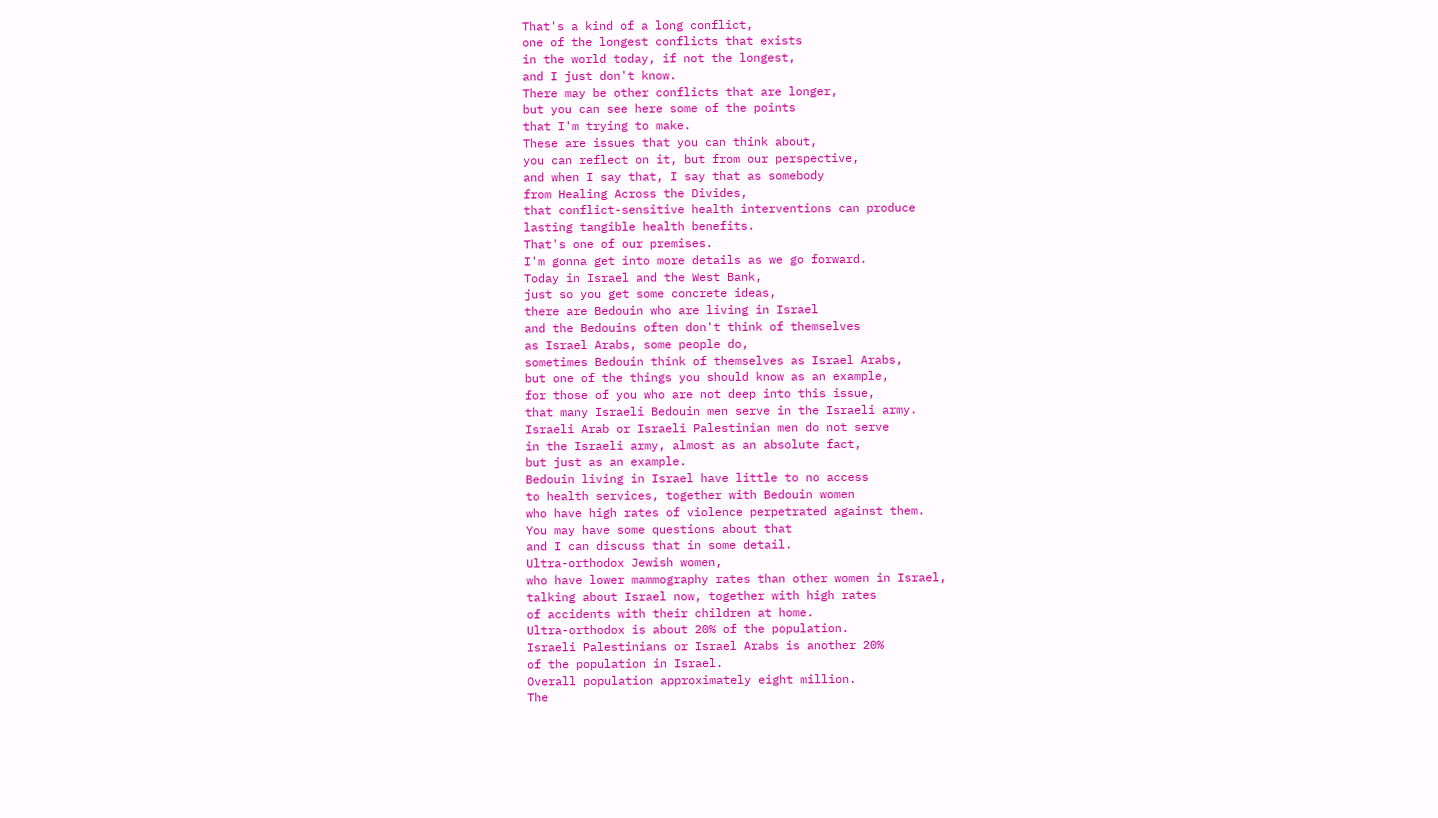That's a kind of a long conflict,
one of the longest conflicts that exists
in the world today, if not the longest,
and I just don't know.
There may be other conflicts that are longer,
but you can see here some of the points
that I'm trying to make.
These are issues that you can think about,
you can reflect on it, but from our perspective,
and when I say that, I say that as somebody
from Healing Across the Divides,
that conflict-sensitive health interventions can produce
lasting tangible health benefits.
That's one of our premises.
I'm gonna get into more details as we go forward.
Today in Israel and the West Bank,
just so you get some concrete ideas,
there are Bedouin who are living in Israel
and the Bedouins often don't think of themselves
as Israel Arabs, some people do,
sometimes Bedouin think of themselves as Israel Arabs,
but one of the things you should know as an example,
for those of you who are not deep into this issue,
that many Israeli Bedouin men serve in the Israeli army.
Israeli Arab or Israeli Palestinian men do not serve
in the Israeli army, almost as an absolute fact,
but just as an example.
Bedouin living in Israel have little to no access
to health services, together with Bedouin women
who have high rates of violence perpetrated against them.
You may have some questions about that
and I can discuss that in some detail.
Ultra-orthodox Jewish women,
who have lower mammography rates than other women in Israel,
talking about Israel now, together with high rates
of accidents with their children at home.
Ultra-orthodox is about 20% of the population.
Israeli Palestinians or Israel Arabs is another 20%
of the population in Israel.
Overall population approximately eight million.
The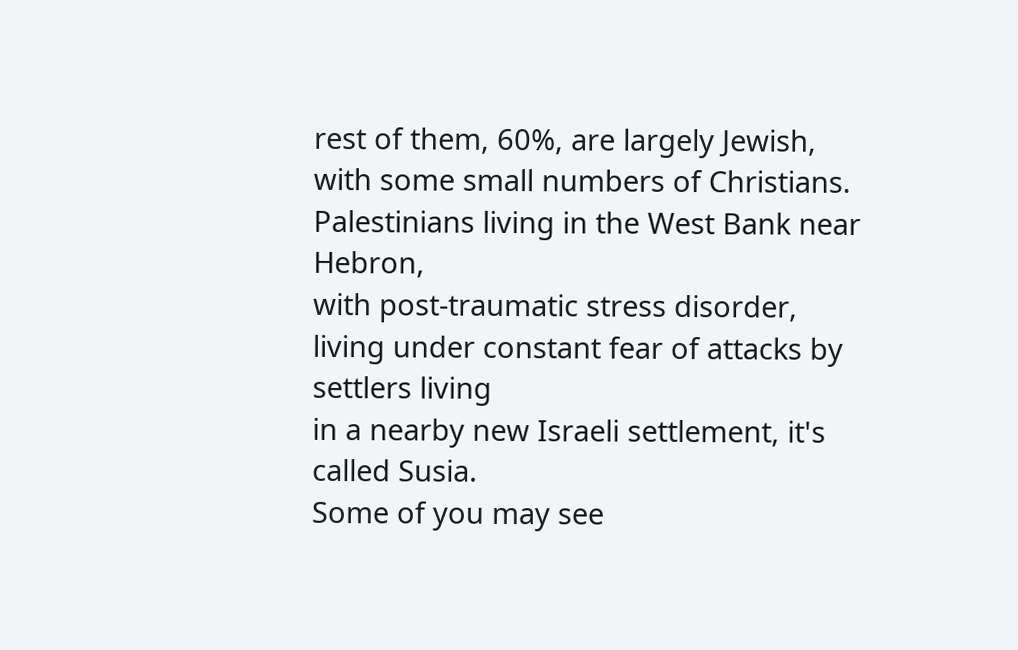rest of them, 60%, are largely Jewish,
with some small numbers of Christians.
Palestinians living in the West Bank near Hebron,
with post-traumatic stress disorder,
living under constant fear of attacks by settlers living
in a nearby new Israeli settlement, it's called Susia.
Some of you may see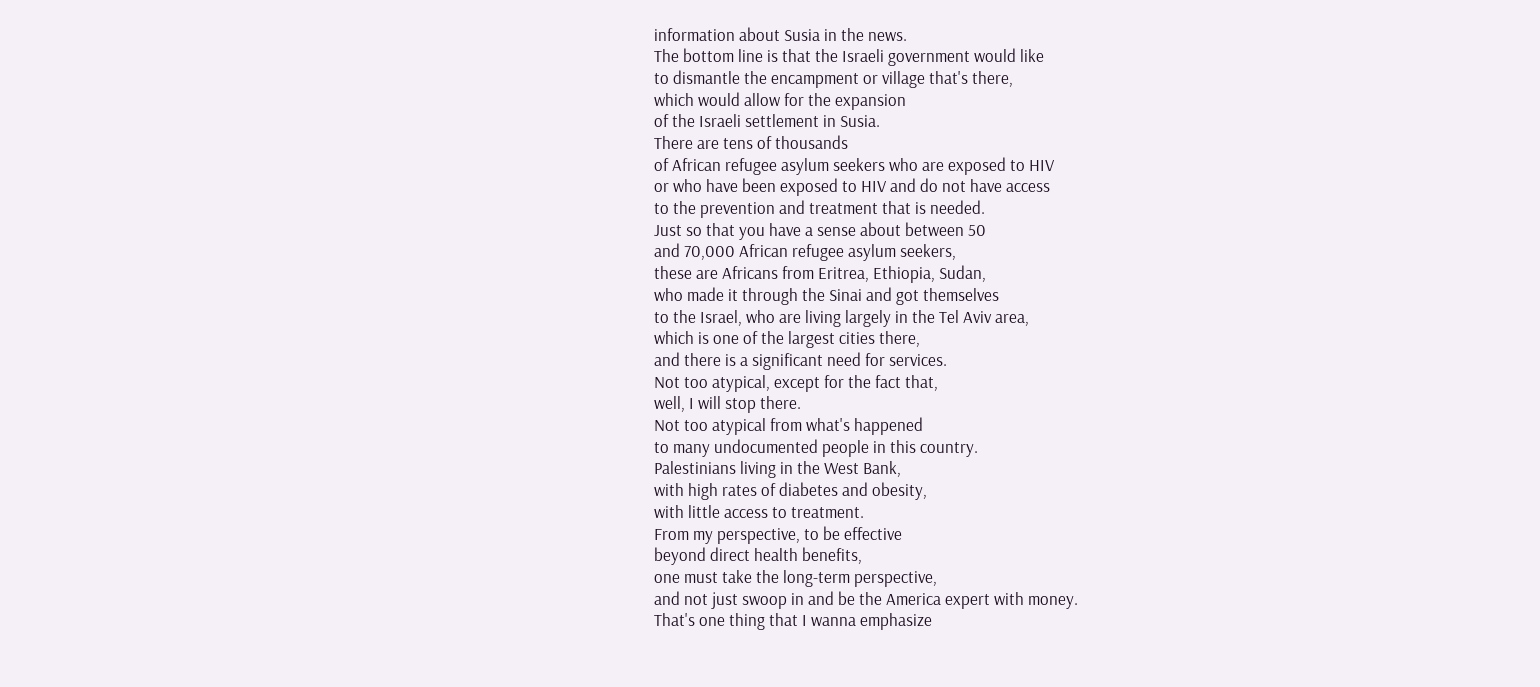information about Susia in the news.
The bottom line is that the Israeli government would like
to dismantle the encampment or village that's there,
which would allow for the expansion
of the Israeli settlement in Susia.
There are tens of thousands
of African refugee asylum seekers who are exposed to HIV
or who have been exposed to HIV and do not have access
to the prevention and treatment that is needed.
Just so that you have a sense about between 50
and 70,000 African refugee asylum seekers,
these are Africans from Eritrea, Ethiopia, Sudan,
who made it through the Sinai and got themselves
to the Israel, who are living largely in the Tel Aviv area,
which is one of the largest cities there,
and there is a significant need for services.
Not too atypical, except for the fact that,
well, I will stop there.
Not too atypical from what's happened
to many undocumented people in this country.
Palestinians living in the West Bank,
with high rates of diabetes and obesity,
with little access to treatment.
From my perspective, to be effective
beyond direct health benefits,
one must take the long-term perspective,
and not just swoop in and be the America expert with money.
That's one thing that I wanna emphasize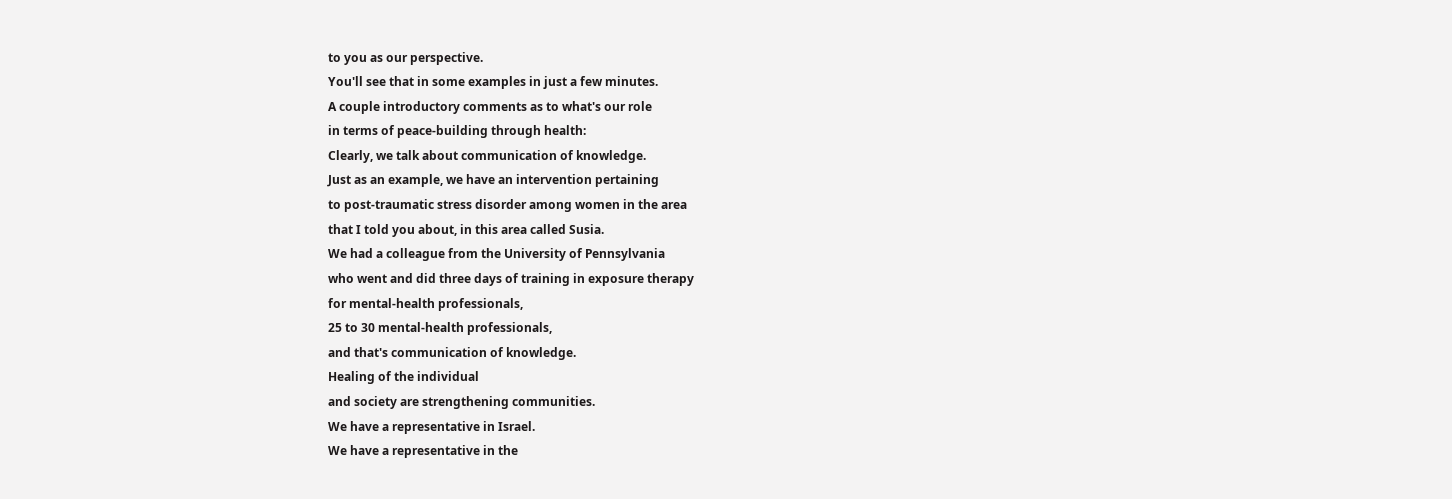to you as our perspective.
You'll see that in some examples in just a few minutes.
A couple introductory comments as to what's our role
in terms of peace-building through health:
Clearly, we talk about communication of knowledge.
Just as an example, we have an intervention pertaining
to post-traumatic stress disorder among women in the area
that I told you about, in this area called Susia.
We had a colleague from the University of Pennsylvania
who went and did three days of training in exposure therapy
for mental-health professionals,
25 to 30 mental-health professionals,
and that's communication of knowledge.
Healing of the individual
and society are strengthening communities.
We have a representative in Israel.
We have a representative in the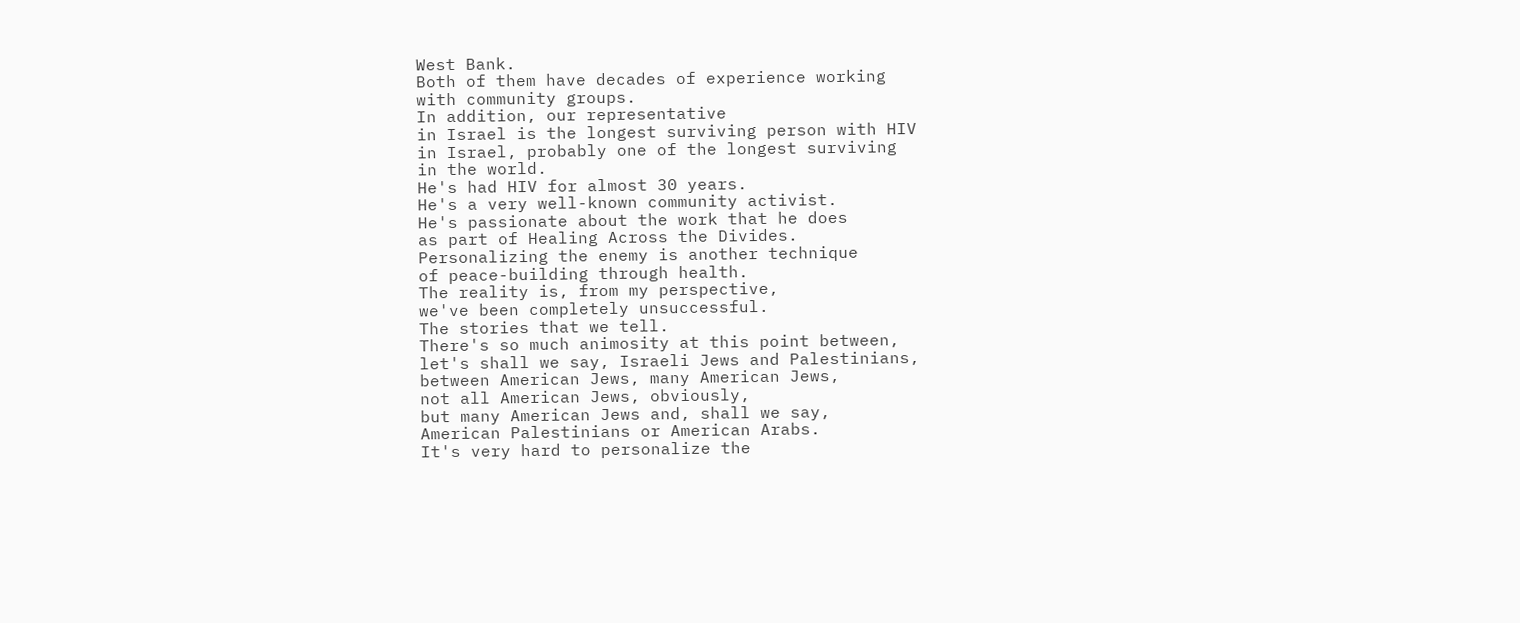West Bank.
Both of them have decades of experience working
with community groups.
In addition, our representative
in Israel is the longest surviving person with HIV
in Israel, probably one of the longest surviving
in the world.
He's had HIV for almost 30 years.
He's a very well-known community activist.
He's passionate about the work that he does
as part of Healing Across the Divides.
Personalizing the enemy is another technique
of peace-building through health.
The reality is, from my perspective,
we've been completely unsuccessful.
The stories that we tell.
There's so much animosity at this point between,
let's shall we say, Israeli Jews and Palestinians,
between American Jews, many American Jews,
not all American Jews, obviously,
but many American Jews and, shall we say,
American Palestinians or American Arabs.
It's very hard to personalize the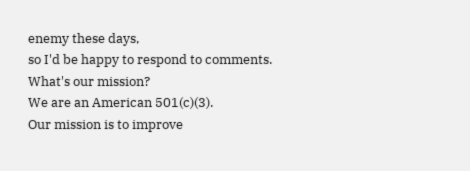enemy these days,
so I'd be happy to respond to comments.
What's our mission?
We are an American 501(c)(3).
Our mission is to improve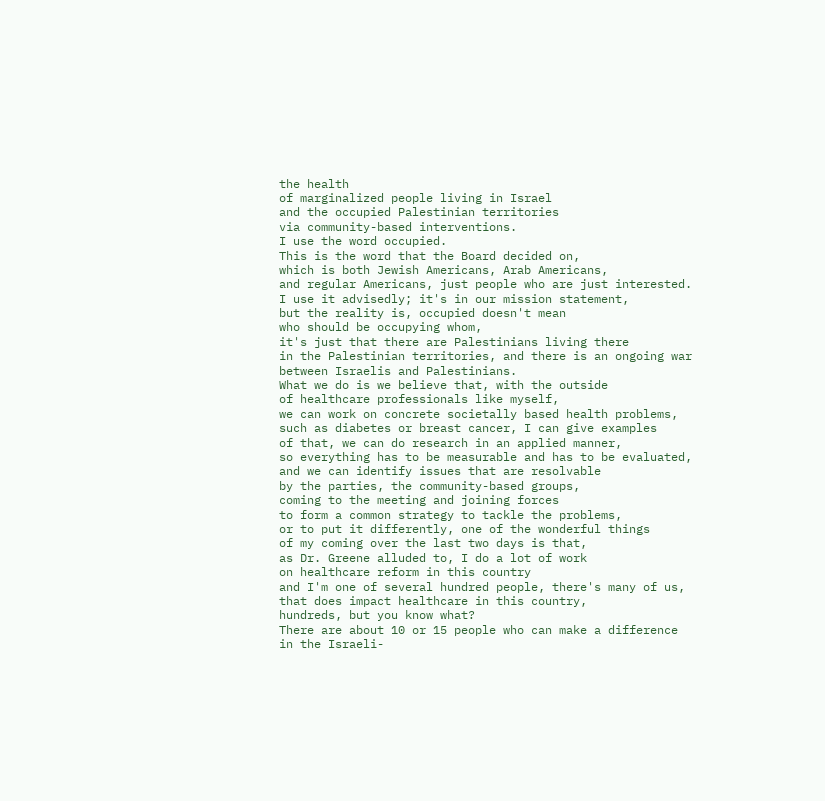the health
of marginalized people living in Israel
and the occupied Palestinian territories
via community-based interventions.
I use the word occupied.
This is the word that the Board decided on,
which is both Jewish Americans, Arab Americans,
and regular Americans, just people who are just interested.
I use it advisedly; it's in our mission statement,
but the reality is, occupied doesn't mean
who should be occupying whom,
it's just that there are Palestinians living there
in the Palestinian territories, and there is an ongoing war
between Israelis and Palestinians.
What we do is we believe that, with the outside
of healthcare professionals like myself,
we can work on concrete societally based health problems,
such as diabetes or breast cancer, I can give examples
of that, we can do research in an applied manner,
so everything has to be measurable and has to be evaluated,
and we can identify issues that are resolvable
by the parties, the community-based groups,
coming to the meeting and joining forces
to form a common strategy to tackle the problems,
or to put it differently, one of the wonderful things
of my coming over the last two days is that,
as Dr. Greene alluded to, I do a lot of work
on healthcare reform in this country
and I'm one of several hundred people, there's many of us,
that does impact healthcare in this country,
hundreds, but you know what?
There are about 10 or 15 people who can make a difference
in the Israeli-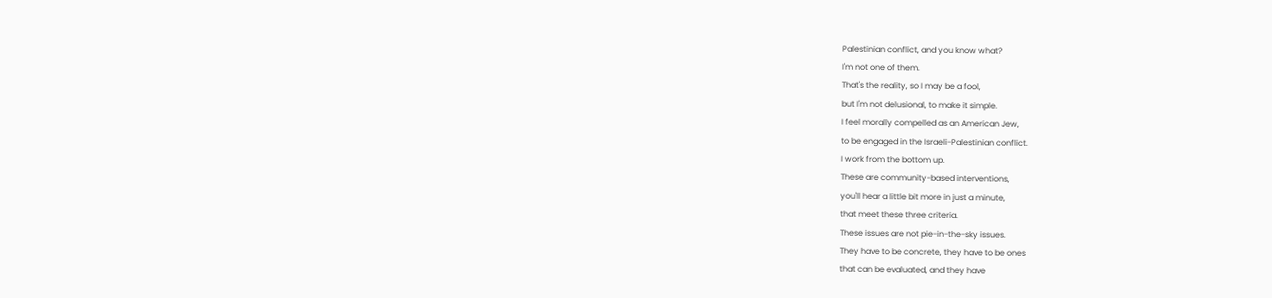Palestinian conflict, and you know what?
I'm not one of them.
That's the reality, so I may be a fool,
but I'm not delusional, to make it simple.
I feel morally compelled as an American Jew,
to be engaged in the Israeli-Palestinian conflict.
I work from the bottom up.
These are community-based interventions,
you'll hear a little bit more in just a minute,
that meet these three criteria.
These issues are not pie-in-the-sky issues.
They have to be concrete, they have to be ones
that can be evaluated, and they have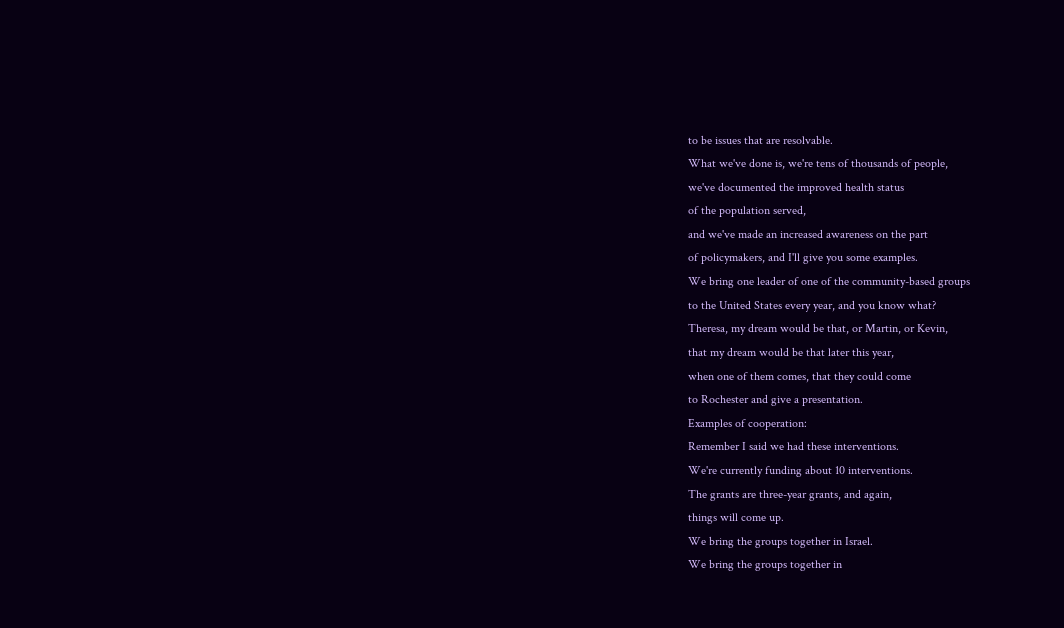to be issues that are resolvable.
What we've done is, we're tens of thousands of people,
we've documented the improved health status
of the population served,
and we've made an increased awareness on the part
of policymakers, and I'll give you some examples.
We bring one leader of one of the community-based groups
to the United States every year, and you know what?
Theresa, my dream would be that, or Martin, or Kevin,
that my dream would be that later this year,
when one of them comes, that they could come
to Rochester and give a presentation.
Examples of cooperation:
Remember I said we had these interventions.
We're currently funding about 10 interventions.
The grants are three-year grants, and again,
things will come up.
We bring the groups together in Israel.
We bring the groups together in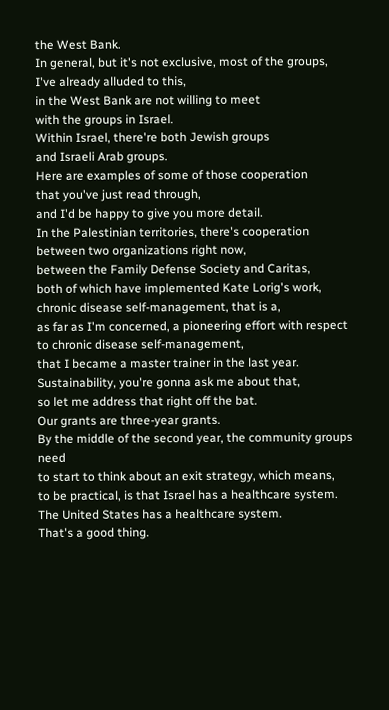the West Bank.
In general, but it's not exclusive, most of the groups,
I've already alluded to this,
in the West Bank are not willing to meet
with the groups in Israel.
Within Israel, there're both Jewish groups
and Israeli Arab groups.
Here are examples of some of those cooperation
that you've just read through,
and I'd be happy to give you more detail.
In the Palestinian territories, there's cooperation
between two organizations right now,
between the Family Defense Society and Caritas,
both of which have implemented Kate Lorig's work,
chronic disease self-management, that is a,
as far as I'm concerned, a pioneering effort with respect
to chronic disease self-management,
that I became a master trainer in the last year.
Sustainability, you're gonna ask me about that,
so let me address that right off the bat.
Our grants are three-year grants.
By the middle of the second year, the community groups need
to start to think about an exit strategy, which means,
to be practical, is that Israel has a healthcare system.
The United States has a healthcare system.
That's a good thing.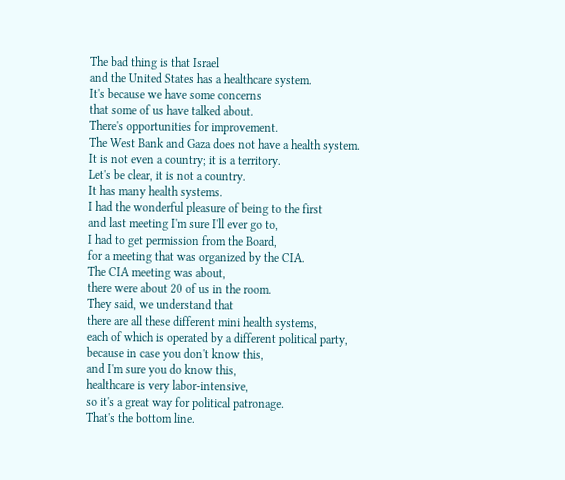The bad thing is that Israel
and the United States has a healthcare system.
It's because we have some concerns
that some of us have talked about.
There's opportunities for improvement.
The West Bank and Gaza does not have a health system.
It is not even a country; it is a territory.
Let's be clear, it is not a country.
It has many health systems.
I had the wonderful pleasure of being to the first
and last meeting I'm sure I'll ever go to,
I had to get permission from the Board,
for a meeting that was organized by the CIA.
The CIA meeting was about,
there were about 20 of us in the room.
They said, we understand that
there are all these different mini health systems,
each of which is operated by a different political party,
because in case you don't know this,
and I'm sure you do know this,
healthcare is very labor-intensive,
so it's a great way for political patronage.
That's the bottom line.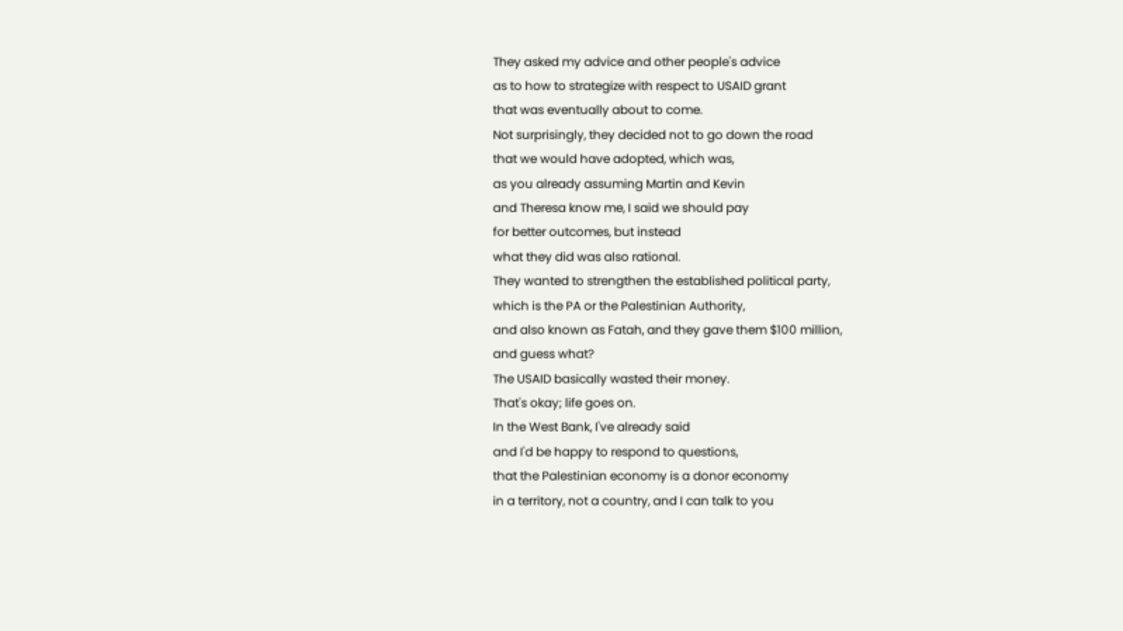They asked my advice and other people's advice
as to how to strategize with respect to USAID grant
that was eventually about to come.
Not surprisingly, they decided not to go down the road
that we would have adopted, which was,
as you already assuming Martin and Kevin
and Theresa know me, I said we should pay
for better outcomes, but instead
what they did was also rational.
They wanted to strengthen the established political party,
which is the PA or the Palestinian Authority,
and also known as Fatah, and they gave them $100 million,
and guess what?
The USAID basically wasted their money.
That's okay; life goes on.
In the West Bank, I've already said
and I'd be happy to respond to questions,
that the Palestinian economy is a donor economy
in a territory, not a country, and I can talk to you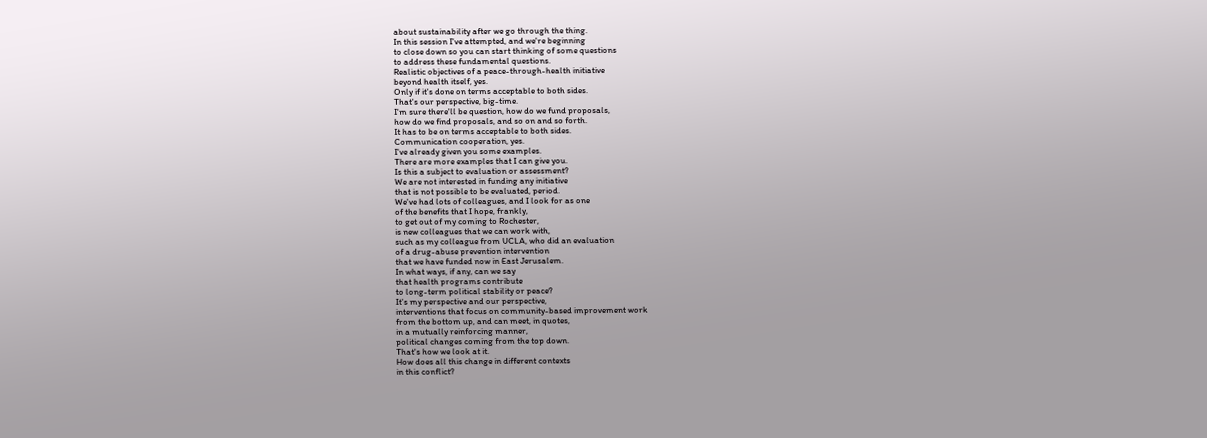about sustainability after we go through the thing.
In this session I've attempted, and we're beginning
to close down so you can start thinking of some questions
to address these fundamental questions.
Realistic objectives of a peace-through-health initiative
beyond health itself, yes.
Only if it's done on terms acceptable to both sides.
That's our perspective, big-time.
I'm sure there'll be question, how do we fund proposals,
how do we find proposals, and so on and so forth.
It has to be on terms acceptable to both sides.
Communication cooperation, yes.
I've already given you some examples.
There are more examples that I can give you.
Is this a subject to evaluation or assessment?
We are not interested in funding any initiative
that is not possible to be evaluated, period.
We've had lots of colleagues, and I look for as one
of the benefits that I hope, frankly,
to get out of my coming to Rochester,
is new colleagues that we can work with,
such as my colleague from UCLA, who did an evaluation
of a drug-abuse prevention intervention
that we have funded now in East Jerusalem.
In what ways, if any, can we say
that health programs contribute
to long-term political stability or peace?
It's my perspective and our perspective,
interventions that focus on community-based improvement work
from the bottom up, and can meet, in quotes,
in a mutually reinforcing manner,
political changes coming from the top down.
That's how we look at it.
How does all this change in different contexts
in this conflict?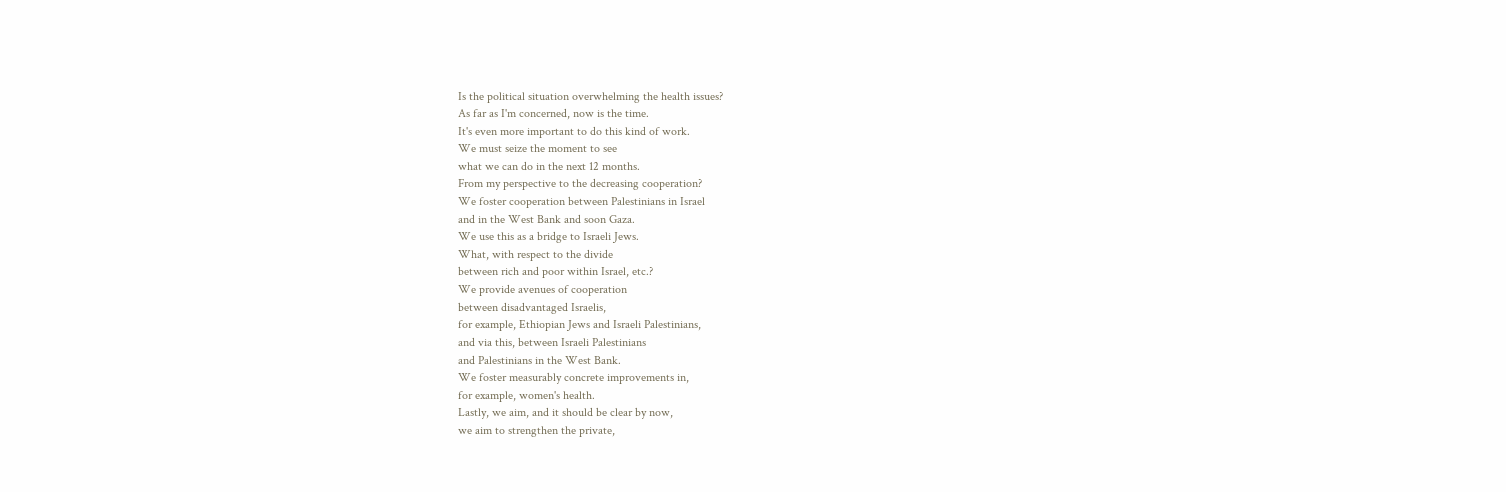Is the political situation overwhelming the health issues?
As far as I'm concerned, now is the time.
It's even more important to do this kind of work.
We must seize the moment to see
what we can do in the next 12 months.
From my perspective to the decreasing cooperation?
We foster cooperation between Palestinians in Israel
and in the West Bank and soon Gaza.
We use this as a bridge to Israeli Jews.
What, with respect to the divide
between rich and poor within Israel, etc.?
We provide avenues of cooperation
between disadvantaged Israelis,
for example, Ethiopian Jews and Israeli Palestinians,
and via this, between Israeli Palestinians
and Palestinians in the West Bank.
We foster measurably concrete improvements in,
for example, women's health.
Lastly, we aim, and it should be clear by now,
we aim to strengthen the private,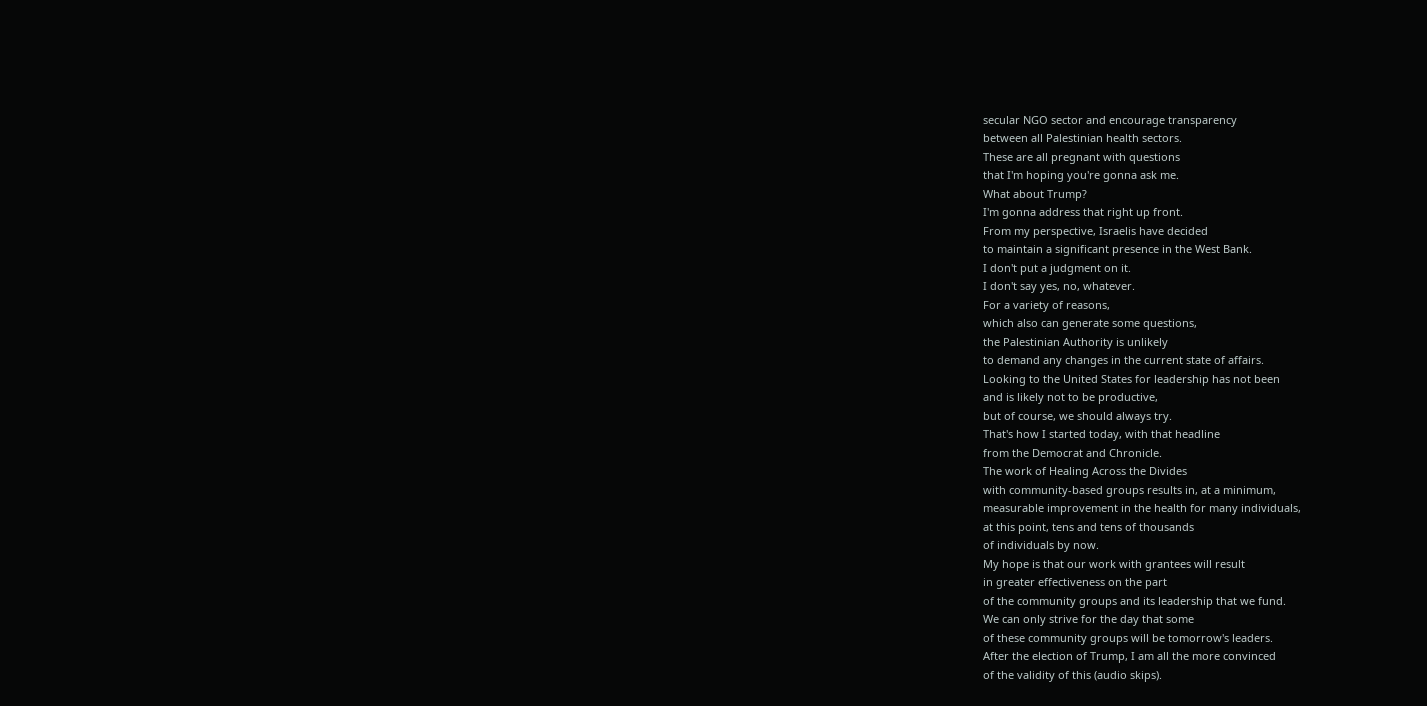secular NGO sector and encourage transparency
between all Palestinian health sectors.
These are all pregnant with questions
that I'm hoping you're gonna ask me.
What about Trump?
I'm gonna address that right up front.
From my perspective, Israelis have decided
to maintain a significant presence in the West Bank.
I don't put a judgment on it.
I don't say yes, no, whatever.
For a variety of reasons,
which also can generate some questions,
the Palestinian Authority is unlikely
to demand any changes in the current state of affairs.
Looking to the United States for leadership has not been
and is likely not to be productive,
but of course, we should always try.
That's how I started today, with that headline
from the Democrat and Chronicle.
The work of Healing Across the Divides
with community-based groups results in, at a minimum,
measurable improvement in the health for many individuals,
at this point, tens and tens of thousands
of individuals by now.
My hope is that our work with grantees will result
in greater effectiveness on the part
of the community groups and its leadership that we fund.
We can only strive for the day that some
of these community groups will be tomorrow's leaders.
After the election of Trump, I am all the more convinced
of the validity of this (audio skips).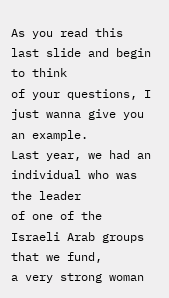As you read this last slide and begin to think
of your questions, I just wanna give you an example.
Last year, we had an individual who was the leader
of one of the Israeli Arab groups that we fund,
a very strong woman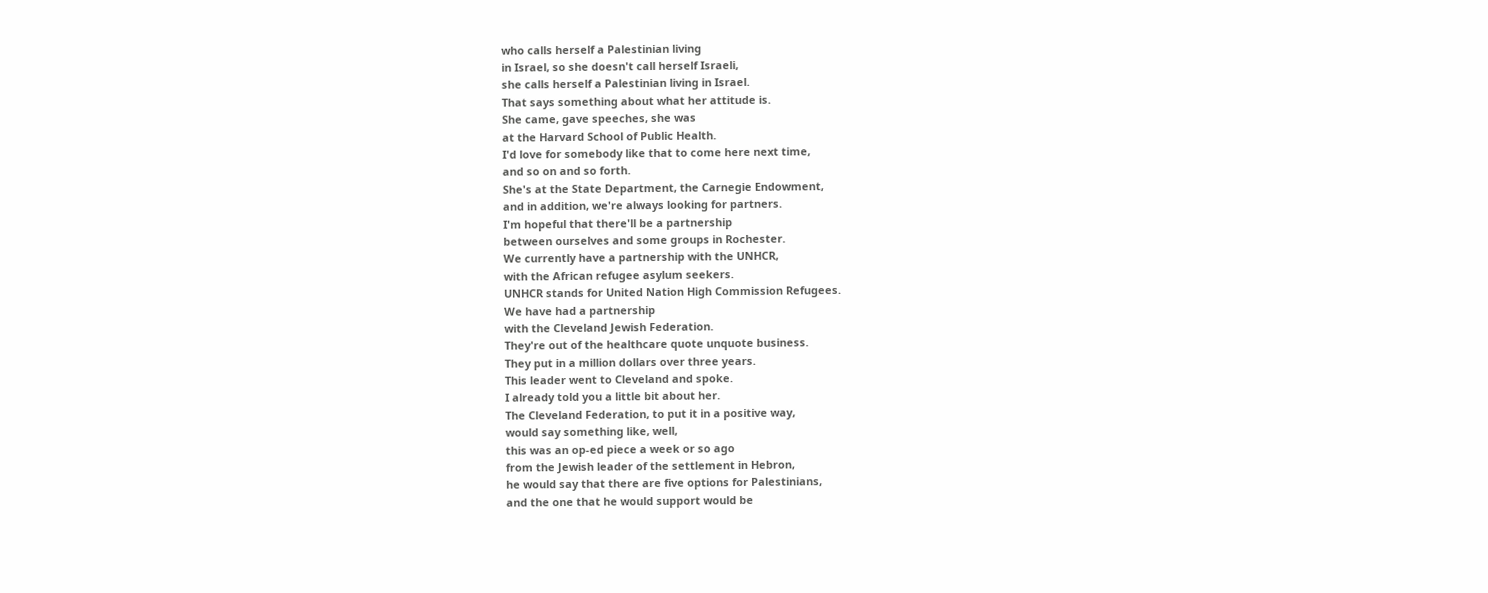who calls herself a Palestinian living
in Israel, so she doesn't call herself Israeli,
she calls herself a Palestinian living in Israel.
That says something about what her attitude is.
She came, gave speeches, she was
at the Harvard School of Public Health.
I'd love for somebody like that to come here next time,
and so on and so forth.
She's at the State Department, the Carnegie Endowment,
and in addition, we're always looking for partners.
I'm hopeful that there'll be a partnership
between ourselves and some groups in Rochester.
We currently have a partnership with the UNHCR,
with the African refugee asylum seekers.
UNHCR stands for United Nation High Commission Refugees.
We have had a partnership
with the Cleveland Jewish Federation.
They're out of the healthcare quote unquote business.
They put in a million dollars over three years.
This leader went to Cleveland and spoke.
I already told you a little bit about her.
The Cleveland Federation, to put it in a positive way,
would say something like, well,
this was an op-ed piece a week or so ago
from the Jewish leader of the settlement in Hebron,
he would say that there are five options for Palestinians,
and the one that he would support would be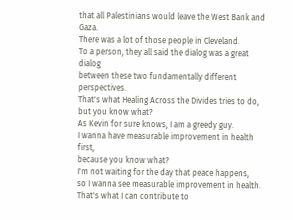that all Palestinians would leave the West Bank and Gaza.
There was a lot of those people in Cleveland.
To a person, they all said the dialog was a great dialog
between these two fundamentally different perspectives.
That's what Healing Across the Divides tries to do,
but you know what?
As Kevin for sure knows, I am a greedy guy.
I wanna have measurable improvement in health first,
because you know what?
I'm not waiting for the day that peace happens,
so I wanna see measurable improvement in health.
That's what I can contribute to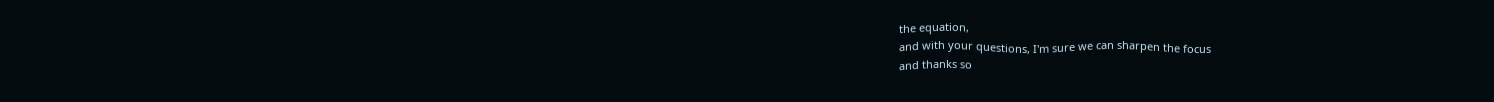the equation,
and with your questions, I'm sure we can sharpen the focus
and thanks so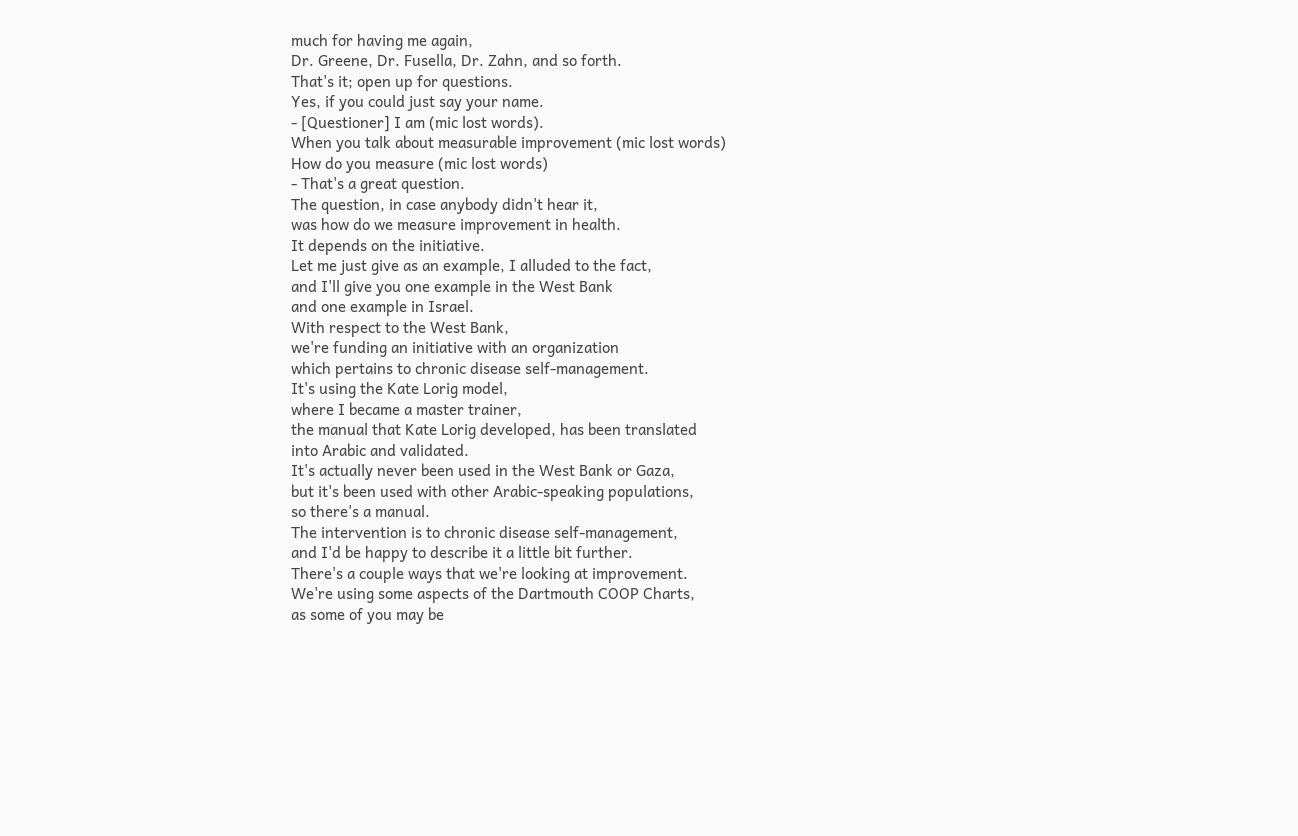much for having me again,
Dr. Greene, Dr. Fusella, Dr. Zahn, and so forth.
That's it; open up for questions.
Yes, if you could just say your name.
- [Questioner] I am (mic lost words).
When you talk about measurable improvement (mic lost words)
How do you measure (mic lost words)
- That's a great question.
The question, in case anybody didn't hear it,
was how do we measure improvement in health.
It depends on the initiative.
Let me just give as an example, I alluded to the fact,
and I'll give you one example in the West Bank
and one example in Israel.
With respect to the West Bank,
we're funding an initiative with an organization
which pertains to chronic disease self-management.
It's using the Kate Lorig model,
where I became a master trainer,
the manual that Kate Lorig developed, has been translated
into Arabic and validated.
It's actually never been used in the West Bank or Gaza,
but it's been used with other Arabic-speaking populations,
so there's a manual.
The intervention is to chronic disease self-management,
and I'd be happy to describe it a little bit further.
There's a couple ways that we're looking at improvement.
We're using some aspects of the Dartmouth COOP Charts,
as some of you may be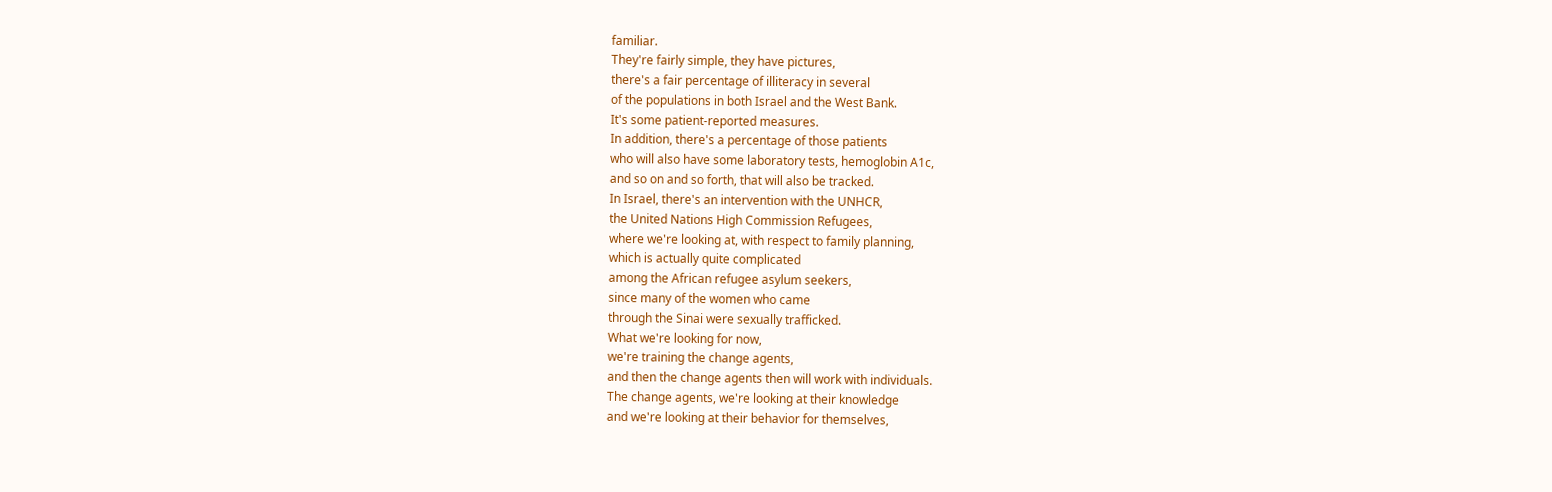familiar.
They're fairly simple, they have pictures,
there's a fair percentage of illiteracy in several
of the populations in both Israel and the West Bank.
It's some patient-reported measures.
In addition, there's a percentage of those patients
who will also have some laboratory tests, hemoglobin A1c,
and so on and so forth, that will also be tracked.
In Israel, there's an intervention with the UNHCR,
the United Nations High Commission Refugees,
where we're looking at, with respect to family planning,
which is actually quite complicated
among the African refugee asylum seekers,
since many of the women who came
through the Sinai were sexually trafficked.
What we're looking for now,
we're training the change agents,
and then the change agents then will work with individuals.
The change agents, we're looking at their knowledge
and we're looking at their behavior for themselves,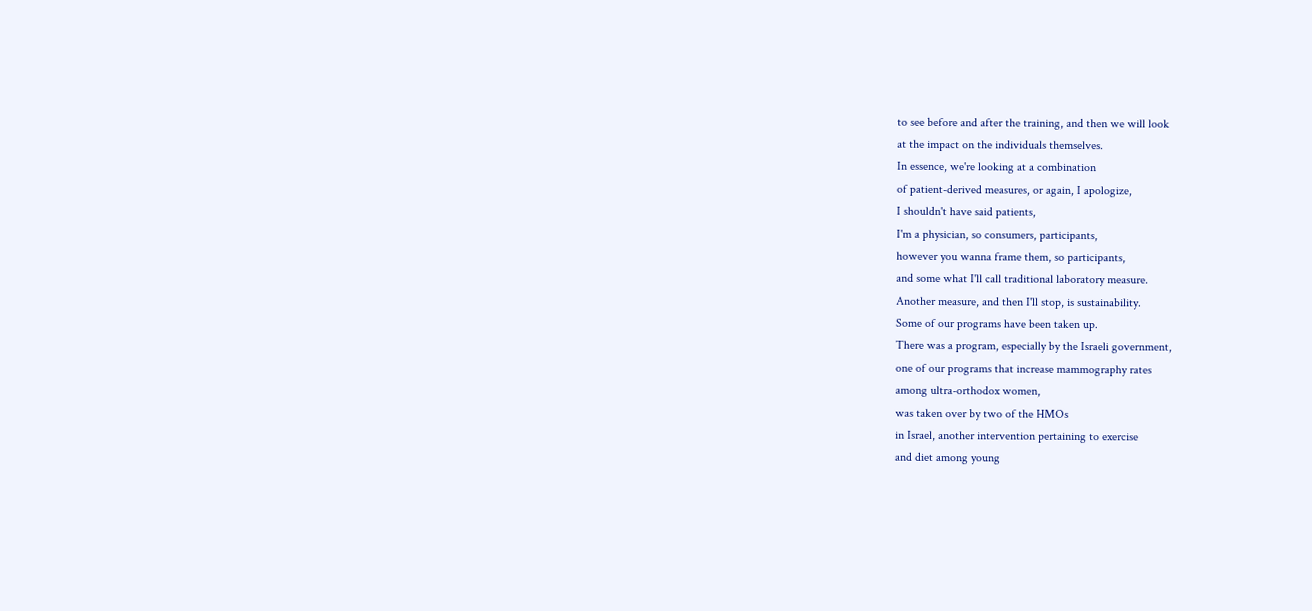to see before and after the training, and then we will look
at the impact on the individuals themselves.
In essence, we're looking at a combination
of patient-derived measures, or again, I apologize,
I shouldn't have said patients,
I'm a physician, so consumers, participants,
however you wanna frame them, so participants,
and some what I'll call traditional laboratory measure.
Another measure, and then I'll stop, is sustainability.
Some of our programs have been taken up.
There was a program, especially by the Israeli government,
one of our programs that increase mammography rates
among ultra-orthodox women,
was taken over by two of the HMOs
in Israel, another intervention pertaining to exercise
and diet among young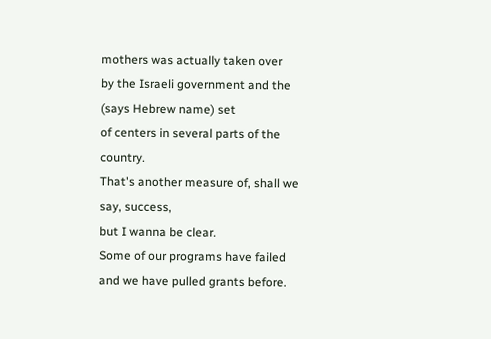mothers was actually taken over
by the Israeli government and the (says Hebrew name) set
of centers in several parts of the country.
That's another measure of, shall we say, success,
but I wanna be clear.
Some of our programs have failed
and we have pulled grants before.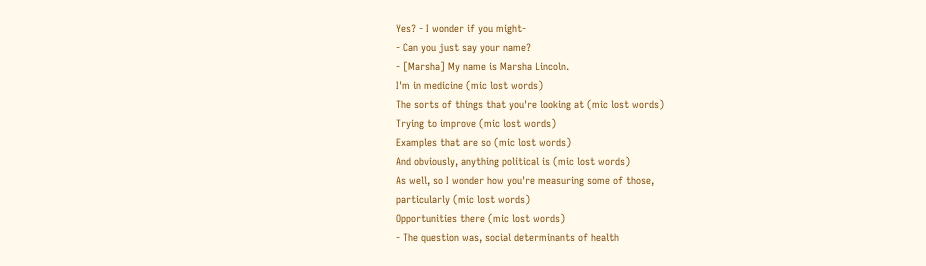Yes? - I wonder if you might-
- Can you just say your name?
- [Marsha] My name is Marsha Lincoln.
I'm in medicine (mic lost words)
The sorts of things that you're looking at (mic lost words)
Trying to improve (mic lost words)
Examples that are so (mic lost words)
And obviously, anything political is (mic lost words)
As well, so I wonder how you're measuring some of those,
particularly (mic lost words)
Opportunities there (mic lost words)
- The question was, social determinants of health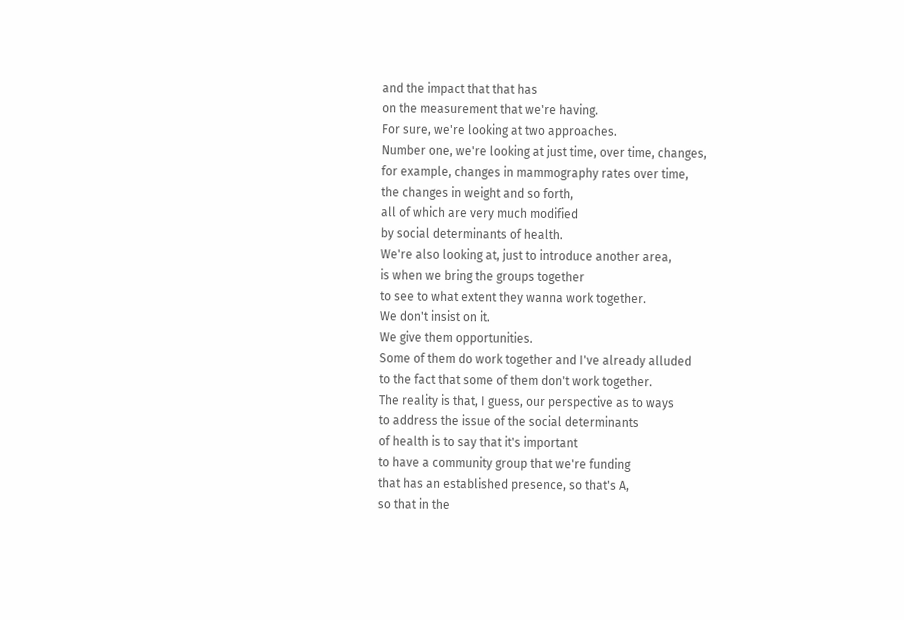and the impact that that has
on the measurement that we're having.
For sure, we're looking at two approaches.
Number one, we're looking at just time, over time, changes,
for example, changes in mammography rates over time,
the changes in weight and so forth,
all of which are very much modified
by social determinants of health.
We're also looking at, just to introduce another area,
is when we bring the groups together
to see to what extent they wanna work together.
We don't insist on it.
We give them opportunities.
Some of them do work together and I've already alluded
to the fact that some of them don't work together.
The reality is that, I guess, our perspective as to ways
to address the issue of the social determinants
of health is to say that it's important
to have a community group that we're funding
that has an established presence, so that's A,
so that in the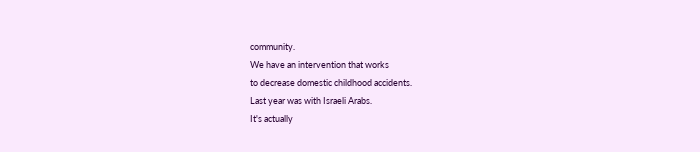community.
We have an intervention that works
to decrease domestic childhood accidents.
Last year was with Israeli Arabs.
It's actually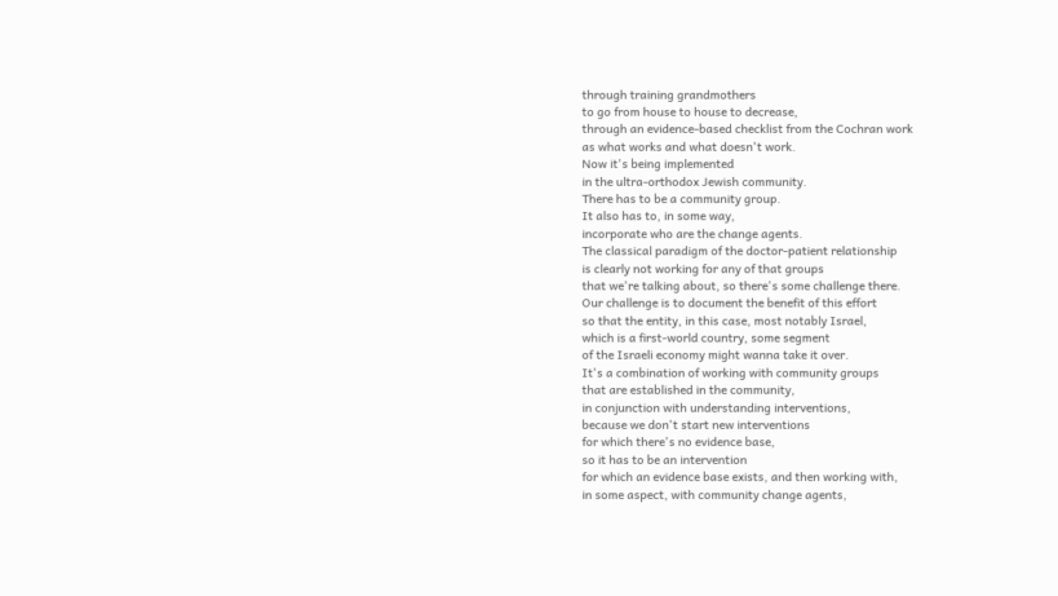through training grandmothers
to go from house to house to decrease,
through an evidence-based checklist from the Cochran work
as what works and what doesn't work.
Now it's being implemented
in the ultra-orthodox Jewish community.
There has to be a community group.
It also has to, in some way,
incorporate who are the change agents.
The classical paradigm of the doctor-patient relationship
is clearly not working for any of that groups
that we're talking about, so there's some challenge there.
Our challenge is to document the benefit of this effort
so that the entity, in this case, most notably Israel,
which is a first-world country, some segment
of the Israeli economy might wanna take it over.
It's a combination of working with community groups
that are established in the community,
in conjunction with understanding interventions,
because we don't start new interventions
for which there's no evidence base,
so it has to be an intervention
for which an evidence base exists, and then working with,
in some aspect, with community change agents,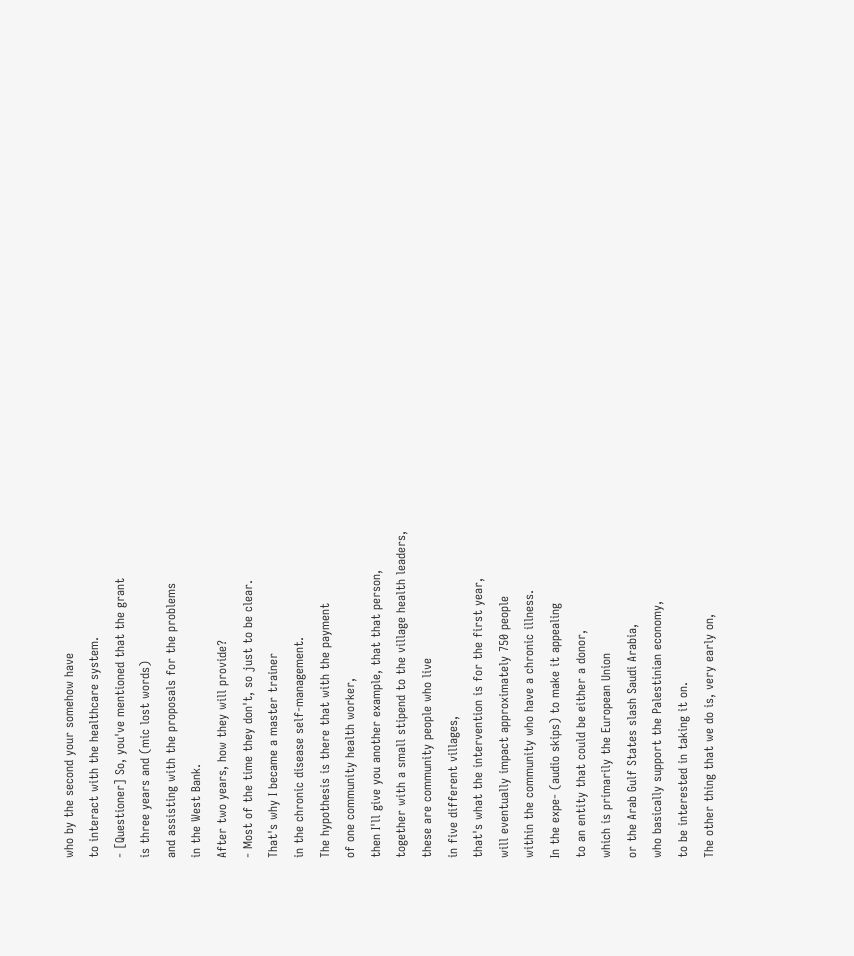who by the second your somehow have
to interact with the healthcare system.
- [Questioner] So, you've mentioned that the grant
is three years and (mic lost words)
and assisting with the proposals for the problems
in the West Bank.
After two years, how they will provide?
- Most of the time they don't, so just to be clear.
That's why I became a master trainer
in the chronic disease self-management.
The hypothesis is there that with the payment
of one community health worker,
then I'll give you another example, that that person,
together with a small stipend to the village health leaders,
these are community people who live
in five different villages,
that's what the intervention is for the first year,
will eventually impact approximately 750 people
within the community who have a chronic illness.
In the expe- (audio skips) to make it appealing
to an entity that could be either a donor,
which is primarily the European Union
or the Arab Gulf States slash Saudi Arabia,
who basically support the Palestinian economy,
to be interested in taking it on.
The other thing that we do is, very early on,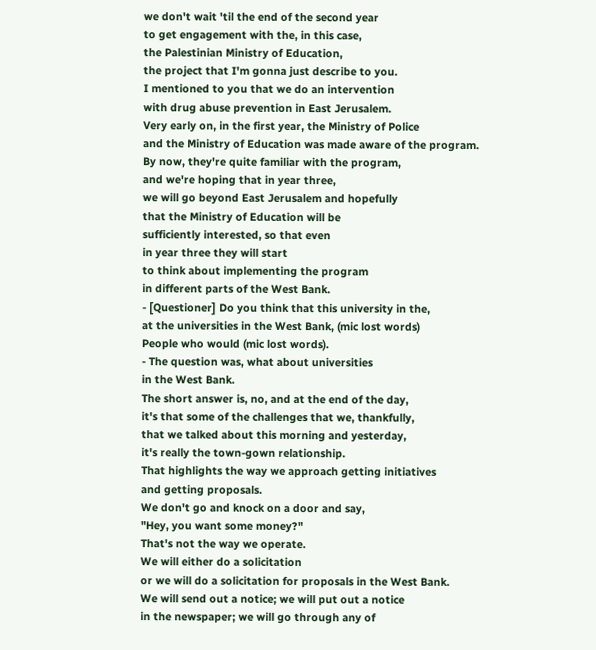we don't wait 'til the end of the second year
to get engagement with the, in this case,
the Palestinian Ministry of Education,
the project that I'm gonna just describe to you.
I mentioned to you that we do an intervention
with drug abuse prevention in East Jerusalem.
Very early on, in the first year, the Ministry of Police
and the Ministry of Education was made aware of the program.
By now, they're quite familiar with the program,
and we're hoping that in year three,
we will go beyond East Jerusalem and hopefully
that the Ministry of Education will be
sufficiently interested, so that even
in year three they will start
to think about implementing the program
in different parts of the West Bank.
- [Questioner] Do you think that this university in the,
at the universities in the West Bank, (mic lost words)
People who would (mic lost words).
- The question was, what about universities
in the West Bank.
The short answer is, no, and at the end of the day,
it's that some of the challenges that we, thankfully,
that we talked about this morning and yesterday,
it's really the town-gown relationship.
That highlights the way we approach getting initiatives
and getting proposals.
We don't go and knock on a door and say,
"Hey, you want some money?"
That's not the way we operate.
We will either do a solicitation
or we will do a solicitation for proposals in the West Bank.
We will send out a notice; we will put out a notice
in the newspaper; we will go through any of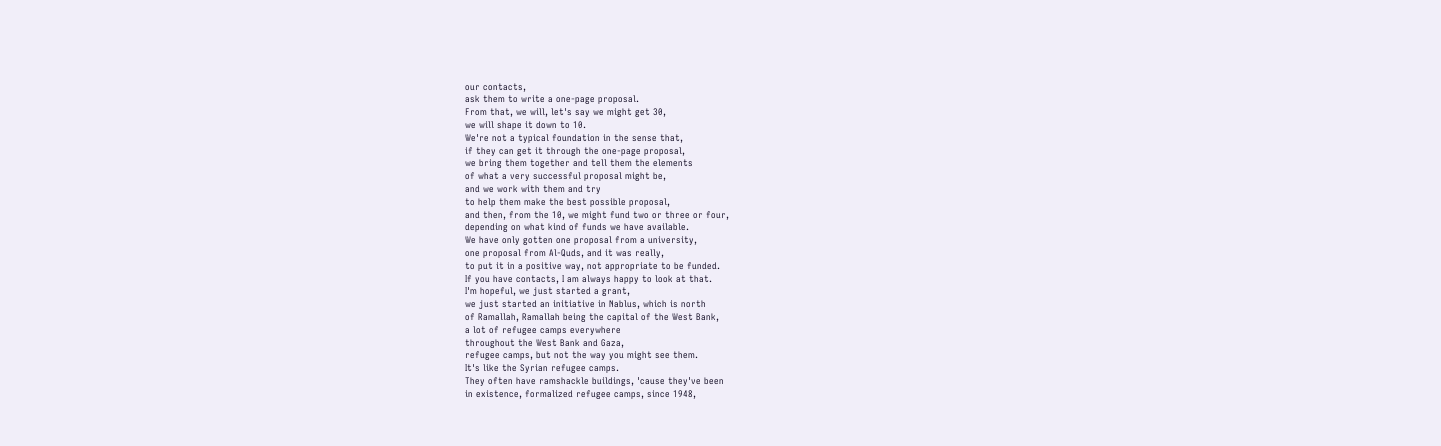our contacts,
ask them to write a one-page proposal.
From that, we will, let's say we might get 30,
we will shape it down to 10.
We're not a typical foundation in the sense that,
if they can get it through the one-page proposal,
we bring them together and tell them the elements
of what a very successful proposal might be,
and we work with them and try
to help them make the best possible proposal,
and then, from the 10, we might fund two or three or four,
depending on what kind of funds we have available.
We have only gotten one proposal from a university,
one proposal from Al-Quds, and it was really,
to put it in a positive way, not appropriate to be funded.
If you have contacts, I am always happy to look at that.
I'm hopeful, we just started a grant,
we just started an initiative in Nablus, which is north
of Ramallah, Ramallah being the capital of the West Bank,
a lot of refugee camps everywhere
throughout the West Bank and Gaza,
refugee camps, but not the way you might see them.
It's like the Syrian refugee camps.
They often have ramshackle buildings, 'cause they've been
in existence, formalized refugee camps, since 1948,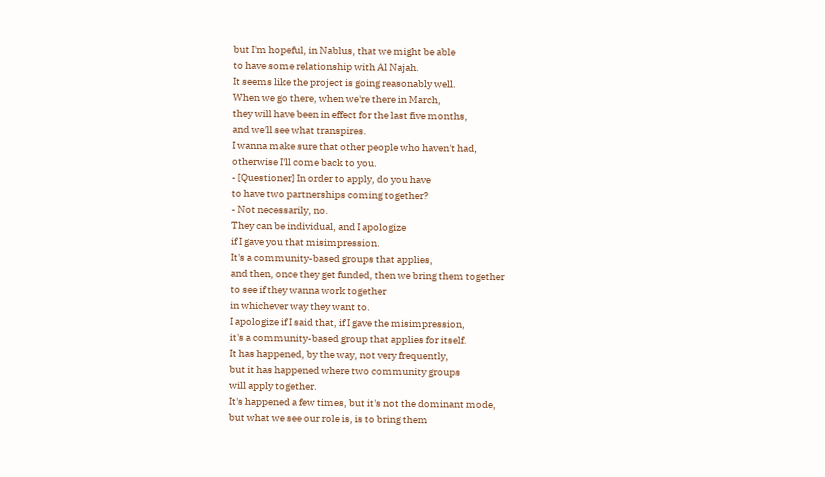but I'm hopeful, in Nablus, that we might be able
to have some relationship with Al Najah.
It seems like the project is going reasonably well.
When we go there, when we're there in March,
they will have been in effect for the last five months,
and we'll see what transpires.
I wanna make sure that other people who haven't had,
otherwise I'll come back to you.
- [Questioner] In order to apply, do you have
to have two partnerships coming together?
- Not necessarily, no.
They can be individual, and I apologize
if I gave you that misimpression.
It's a community-based groups that applies,
and then, once they get funded, then we bring them together
to see if they wanna work together
in whichever way they want to.
I apologize if I said that, if I gave the misimpression,
it's a community-based group that applies for itself.
It has happened, by the way, not very frequently,
but it has happened where two community groups
will apply together.
It's happened a few times, but it's not the dominant mode,
but what we see our role is, is to bring them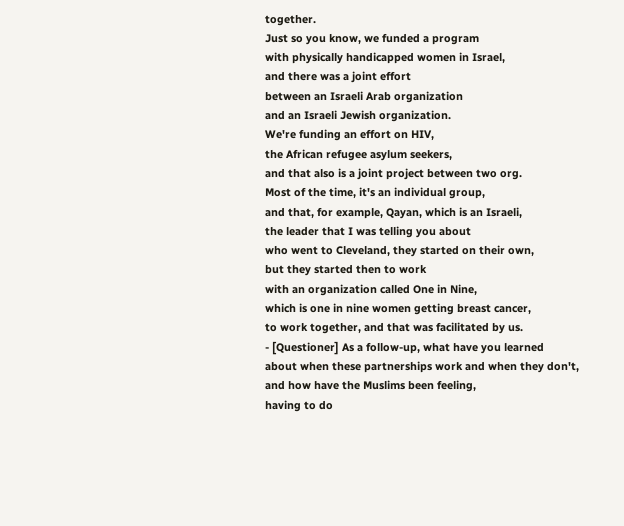together.
Just so you know, we funded a program
with physically handicapped women in Israel,
and there was a joint effort
between an Israeli Arab organization
and an Israeli Jewish organization.
We're funding an effort on HIV,
the African refugee asylum seekers,
and that also is a joint project between two org.
Most of the time, it's an individual group,
and that, for example, Qayan, which is an Israeli,
the leader that I was telling you about
who went to Cleveland, they started on their own,
but they started then to work
with an organization called One in Nine,
which is one in nine women getting breast cancer,
to work together, and that was facilitated by us.
- [Questioner] As a follow-up, what have you learned
about when these partnerships work and when they don't,
and how have the Muslims been feeling,
having to do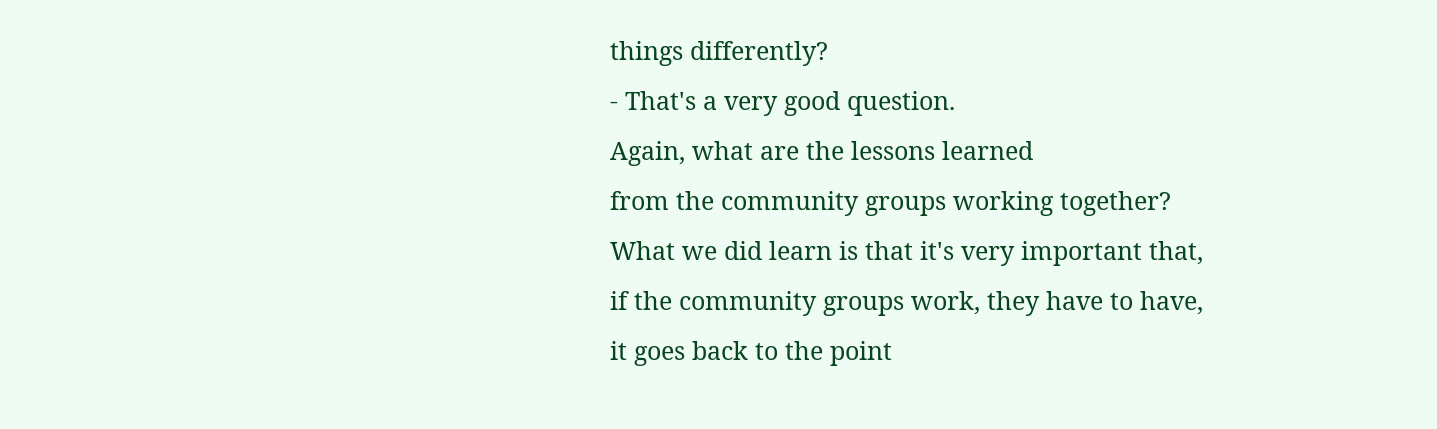things differently?
- That's a very good question.
Again, what are the lessons learned
from the community groups working together?
What we did learn is that it's very important that,
if the community groups work, they have to have,
it goes back to the point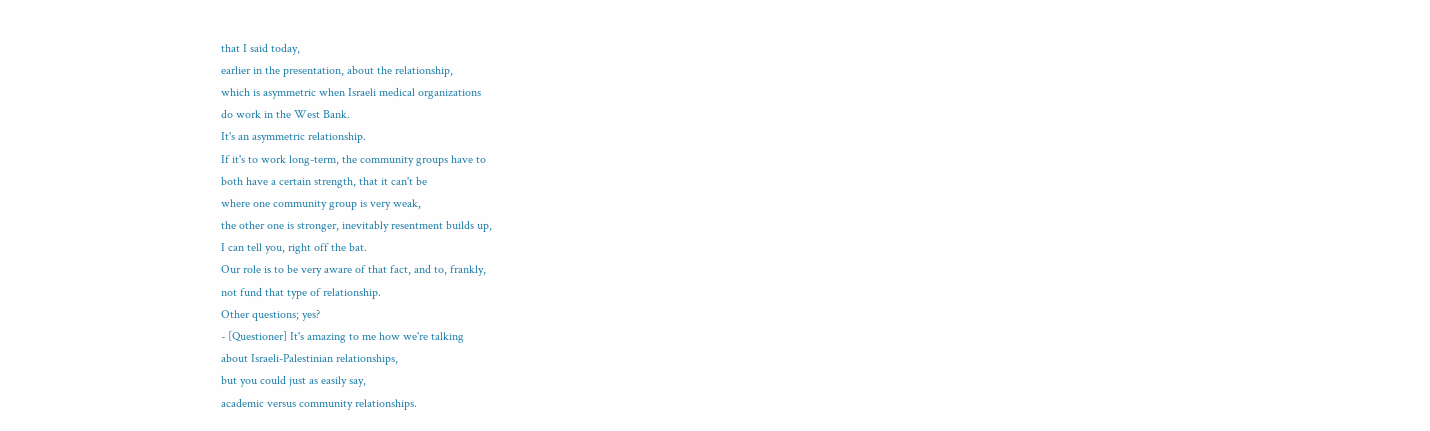that I said today,
earlier in the presentation, about the relationship,
which is asymmetric when Israeli medical organizations
do work in the West Bank.
It's an asymmetric relationship.
If it's to work long-term, the community groups have to
both have a certain strength, that it can't be
where one community group is very weak,
the other one is stronger, inevitably resentment builds up,
I can tell you, right off the bat.
Our role is to be very aware of that fact, and to, frankly,
not fund that type of relationship.
Other questions; yes?
- [Questioner] It's amazing to me how we're talking
about Israeli-Palestinian relationships,
but you could just as easily say,
academic versus community relationships.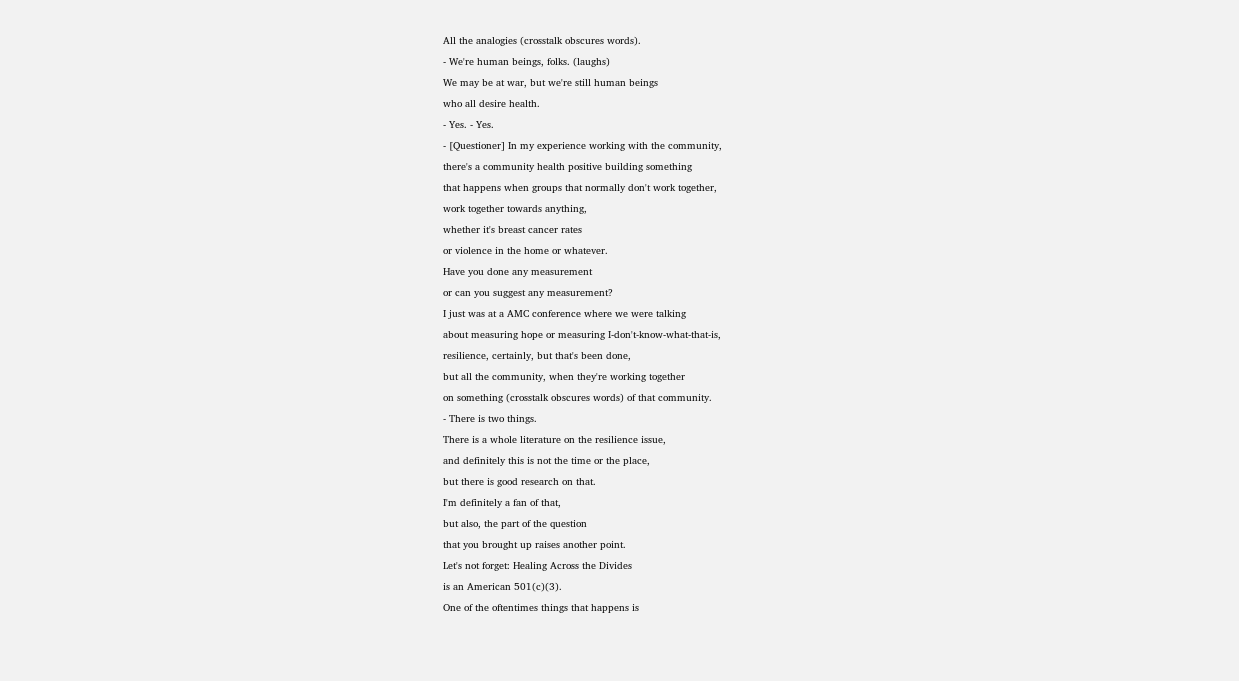All the analogies (crosstalk obscures words).
- We're human beings, folks. (laughs)
We may be at war, but we're still human beings
who all desire health.
- Yes. - Yes.
- [Questioner] In my experience working with the community,
there's a community health positive building something
that happens when groups that normally don't work together,
work together towards anything,
whether it's breast cancer rates
or violence in the home or whatever.
Have you done any measurement
or can you suggest any measurement?
I just was at a AMC conference where we were talking
about measuring hope or measuring I-don't-know-what-that-is,
resilience, certainly, but that's been done,
but all the community, when they're working together
on something (crosstalk obscures words) of that community.
- There is two things.
There is a whole literature on the resilience issue,
and definitely this is not the time or the place,
but there is good research on that.
I'm definitely a fan of that,
but also, the part of the question
that you brought up raises another point.
Let's not forget: Healing Across the Divides
is an American 501(c)(3).
One of the oftentimes things that happens is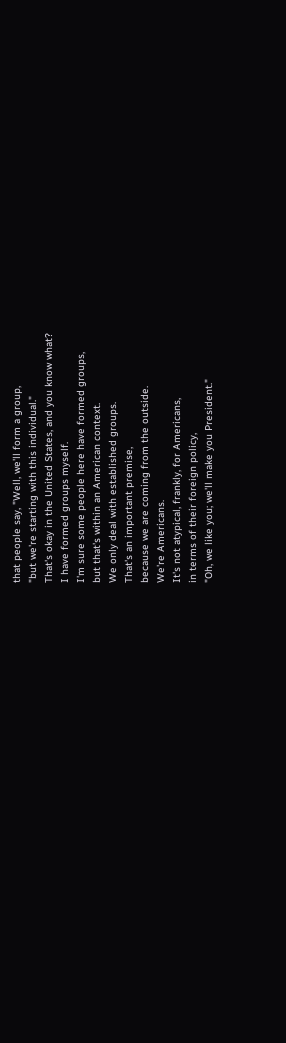that people say, "Well, we'll form a group,
"but we're starting with this individual."
That's okay in the United States, and you know what?
I have formed groups myself.
I'm sure some people here have formed groups,
but that's within an American context.
We only deal with established groups.
That's an important premise,
because we are coming from the outside.
We're Americans.
It's not atypical, frankly, for Americans,
in terms of their foreign policy,
"Oh, we like you; we'll make you President."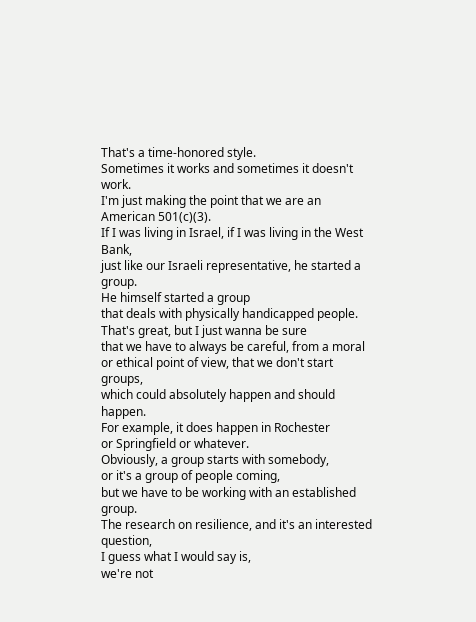That's a time-honored style.
Sometimes it works and sometimes it doesn't work.
I'm just making the point that we are an American 501(c)(3).
If I was living in Israel, if I was living in the West Bank,
just like our Israeli representative, he started a group.
He himself started a group
that deals with physically handicapped people.
That's great, but I just wanna be sure
that we have to always be careful, from a moral
or ethical point of view, that we don't start groups,
which could absolutely happen and should happen.
For example, it does happen in Rochester
or Springfield or whatever.
Obviously, a group starts with somebody,
or it's a group of people coming,
but we have to be working with an established group.
The research on resilience, and it's an interested question,
I guess what I would say is,
we're not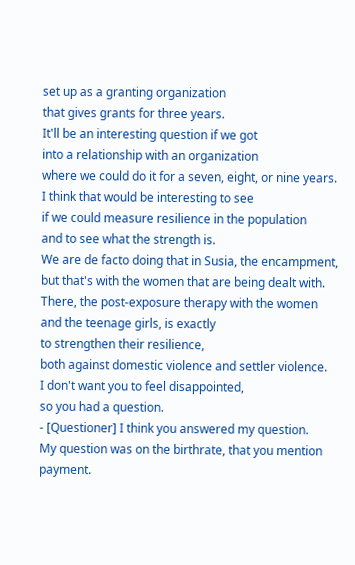set up as a granting organization
that gives grants for three years.
It'll be an interesting question if we got
into a relationship with an organization
where we could do it for a seven, eight, or nine years.
I think that would be interesting to see
if we could measure resilience in the population
and to see what the strength is.
We are de facto doing that in Susia, the encampment,
but that's with the women that are being dealt with.
There, the post-exposure therapy with the women
and the teenage girls, is exactly
to strengthen their resilience,
both against domestic violence and settler violence.
I don't want you to feel disappointed,
so you had a question.
- [Questioner] I think you answered my question.
My question was on the birthrate, that you mention payment.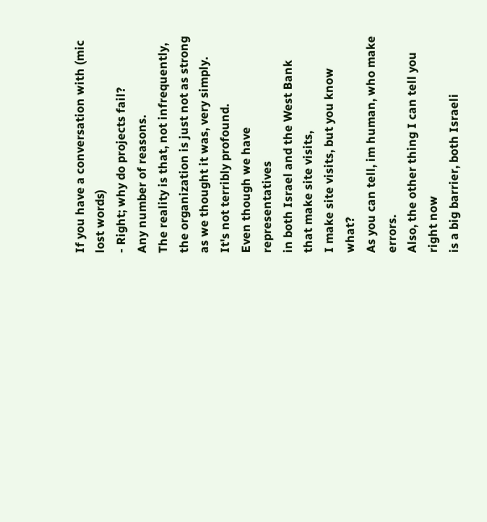If you have a conversation with (mic lost words)
- Right; why do projects fail?
Any number of reasons.
The reality is that, not infrequently,
the organization is just not as strong
as we thought it was, very simply.
It's not terribly profound.
Even though we have representatives
in both Israel and the West Bank that make site visits,
I make site visits, but you know what?
As you can tell, im human, who make errors.
Also, the other thing I can tell you right now
is a big barrier, both Israeli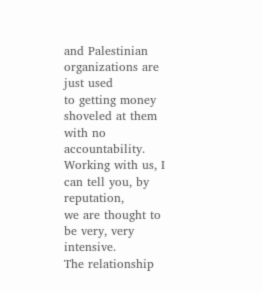and Palestinian organizations are just used
to getting money shoveled at them with no accountability.
Working with us, I can tell you, by reputation,
we are thought to be very, very intensive.
The relationship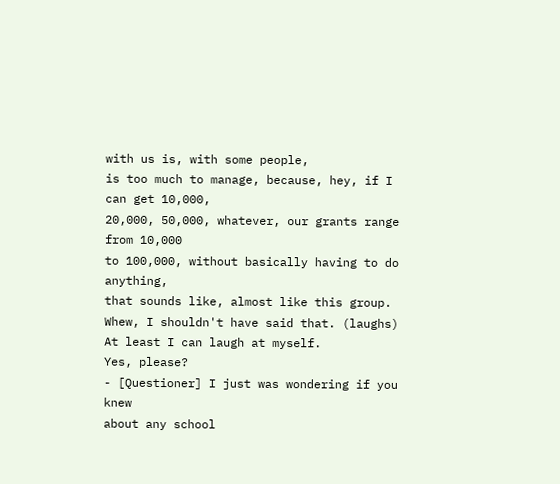with us is, with some people,
is too much to manage, because, hey, if I can get 10,000,
20,000, 50,000, whatever, our grants range from 10,000
to 100,000, without basically having to do anything,
that sounds like, almost like this group.
Whew, I shouldn't have said that. (laughs)
At least I can laugh at myself.
Yes, please?
- [Questioner] I just was wondering if you knew
about any school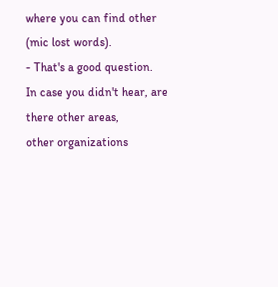where you can find other (mic lost words).
- That's a good question.
In case you didn't hear, are there other areas,
other organizations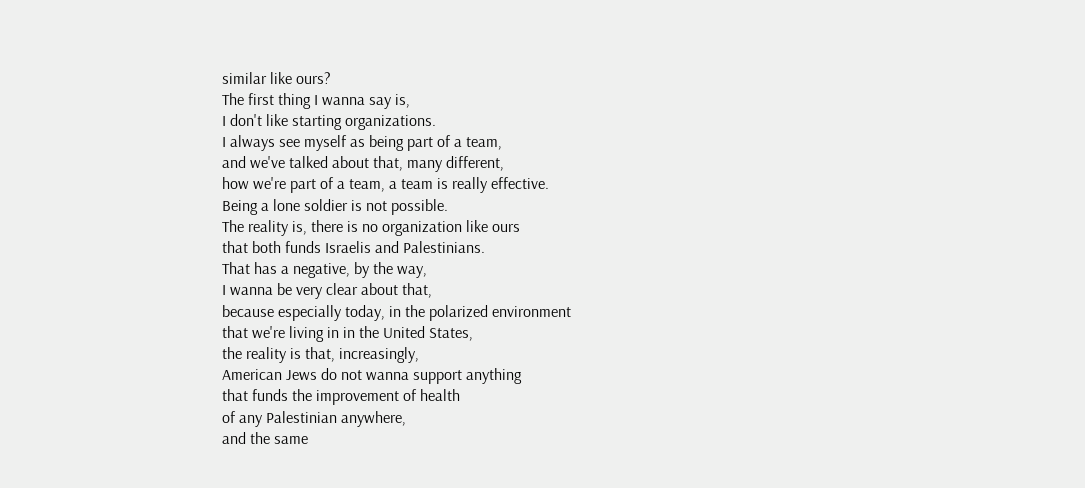similar like ours?
The first thing I wanna say is,
I don't like starting organizations.
I always see myself as being part of a team,
and we've talked about that, many different,
how we're part of a team, a team is really effective.
Being a lone soldier is not possible.
The reality is, there is no organization like ours
that both funds Israelis and Palestinians.
That has a negative, by the way,
I wanna be very clear about that,
because especially today, in the polarized environment
that we're living in in the United States,
the reality is that, increasingly,
American Jews do not wanna support anything
that funds the improvement of health
of any Palestinian anywhere,
and the same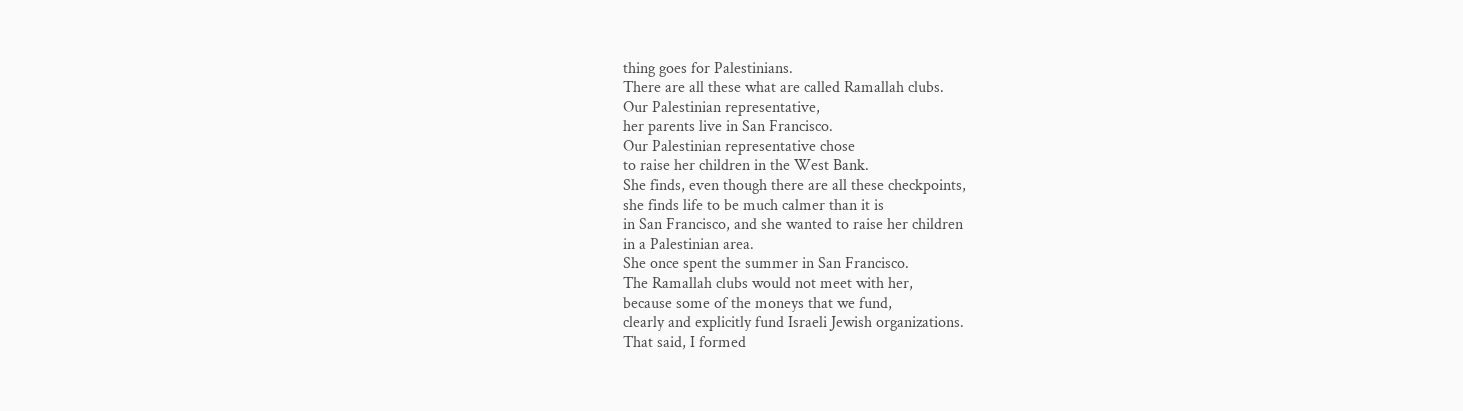thing goes for Palestinians.
There are all these what are called Ramallah clubs.
Our Palestinian representative,
her parents live in San Francisco.
Our Palestinian representative chose
to raise her children in the West Bank.
She finds, even though there are all these checkpoints,
she finds life to be much calmer than it is
in San Francisco, and she wanted to raise her children
in a Palestinian area.
She once spent the summer in San Francisco.
The Ramallah clubs would not meet with her,
because some of the moneys that we fund,
clearly and explicitly fund Israeli Jewish organizations.
That said, I formed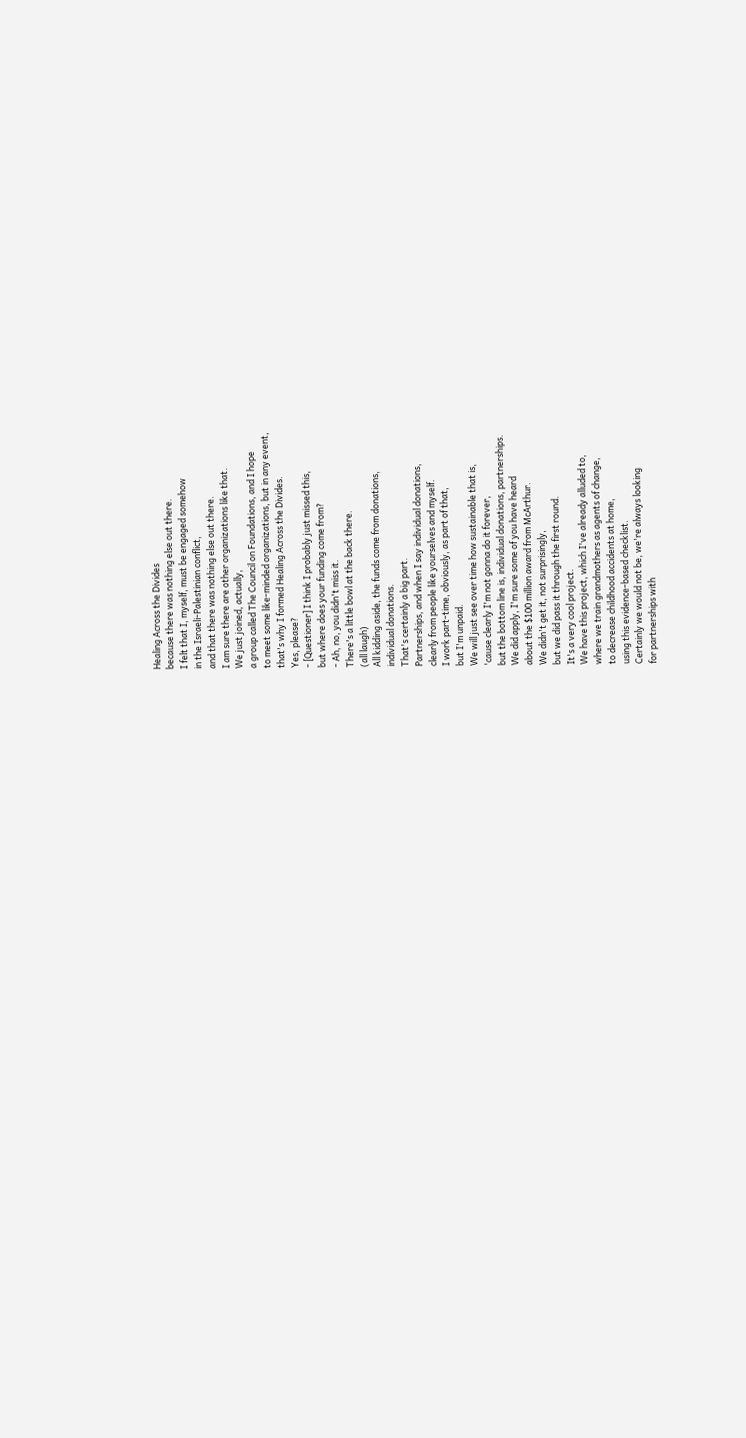Healing Across the Divides
because there was nothing else out there.
I felt that I, myself, must be engaged somehow
in the Israeli-Palestinian conflict,
and that there was nothing else out there.
I am sure there are other organizations like that.
We just joined, actually,
a group called The Council on Foundations, and I hope
to meet some like-minded organizations, but in any event,
that's why I formed Healing Across the Divides.
Yes, please?
- [Questioner] I think I probably just missed this,
but where does your funding come from?
- Ah, no, you didn't miss it.
There's a little bowl at the back there.
(all laugh)
All kidding aside, the funds come from donations,
individual donations.
That's certainly a big part.
Partnerships, and when I say individual donations,
clearly from people like yourselves and myself.
I work part-time, obviously, as part of that,
but I'm unpaid.
We will just see over time how sustainable that is,
'cause clearly I'm not gonna do it forever,
but the bottom line is, individual donations, partnerships.
We did apply, I'm sure some of you have heard
about the $100 million award from McArthur.
We didn't get it, not surprisingly,
but we did pass it through the first round.
It's a very cool project.
We have this project, which I've already alluded to,
where we train grandmothers as agents of change,
to decrease childhood accidents at home,
using this evidence-based checklist.
Certainly we would not be, we're always looking
for partnerships with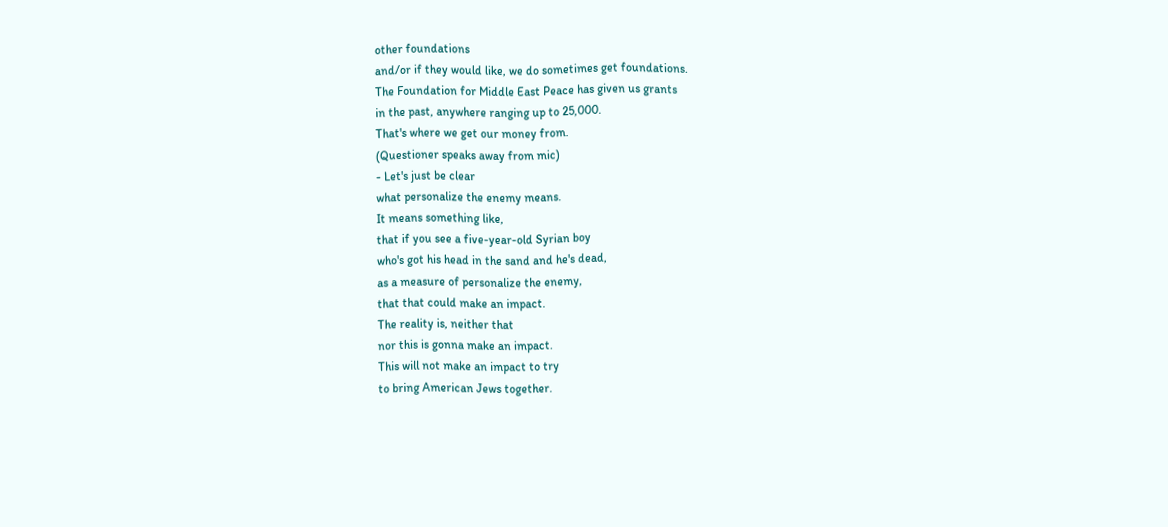other foundations
and/or if they would like, we do sometimes get foundations.
The Foundation for Middle East Peace has given us grants
in the past, anywhere ranging up to 25,000.
That's where we get our money from.
(Questioner speaks away from mic)
- Let's just be clear
what personalize the enemy means.
It means something like,
that if you see a five-year-old Syrian boy
who's got his head in the sand and he's dead,
as a measure of personalize the enemy,
that that could make an impact.
The reality is, neither that
nor this is gonna make an impact.
This will not make an impact to try
to bring American Jews together.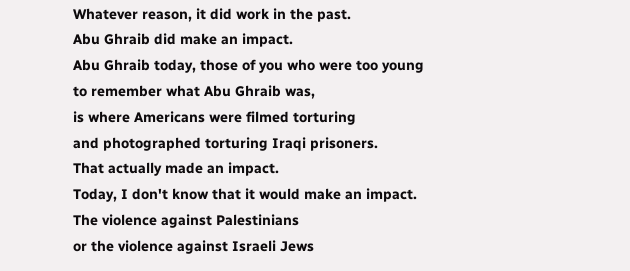Whatever reason, it did work in the past.
Abu Ghraib did make an impact.
Abu Ghraib today, those of you who were too young
to remember what Abu Ghraib was,
is where Americans were filmed torturing
and photographed torturing Iraqi prisoners.
That actually made an impact.
Today, I don't know that it would make an impact.
The violence against Palestinians
or the violence against Israeli Jews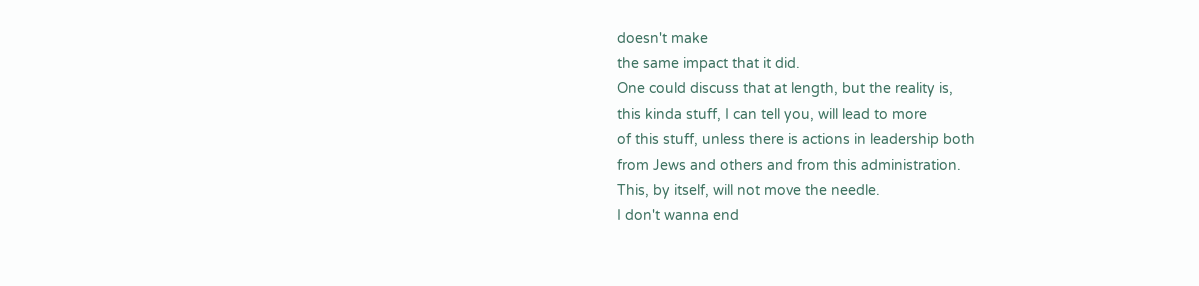doesn't make
the same impact that it did.
One could discuss that at length, but the reality is,
this kinda stuff, I can tell you, will lead to more
of this stuff, unless there is actions in leadership both
from Jews and others and from this administration.
This, by itself, will not move the needle.
I don't wanna end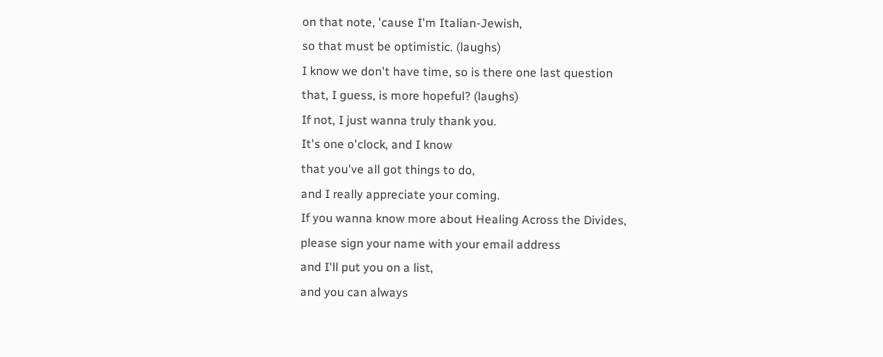on that note, 'cause I'm Italian-Jewish,
so that must be optimistic. (laughs)
I know we don't have time, so is there one last question
that, I guess, is more hopeful? (laughs)
If not, I just wanna truly thank you.
It's one o'clock, and I know
that you've all got things to do,
and I really appreciate your coming.
If you wanna know more about Healing Across the Divides,
please sign your name with your email address
and I'll put you on a list,
and you can always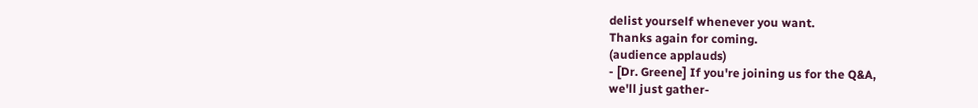delist yourself whenever you want.
Thanks again for coming.
(audience applauds)
- [Dr. Greene] If you're joining us for the Q&A,
we'll just gather-